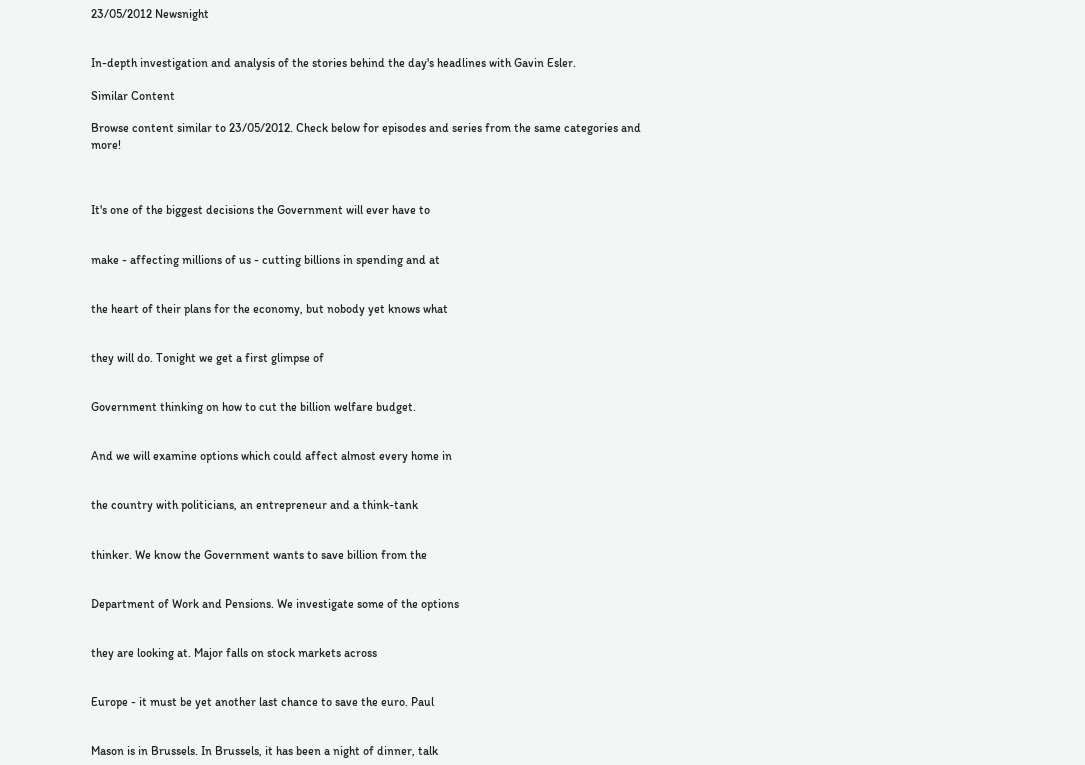23/05/2012 Newsnight


In-depth investigation and analysis of the stories behind the day's headlines with Gavin Esler.

Similar Content

Browse content similar to 23/05/2012. Check below for episodes and series from the same categories and more!



It's one of the biggest decisions the Government will ever have to


make - affecting millions of us - cutting billions in spending and at


the heart of their plans for the economy, but nobody yet knows what


they will do. Tonight we get a first glimpse of


Government thinking on how to cut the billion welfare budget.


And we will examine options which could affect almost every home in


the country with politicians, an entrepreneur and a think-tank


thinker. We know the Government wants to save billion from the


Department of Work and Pensions. We investigate some of the options


they are looking at. Major falls on stock markets across


Europe - it must be yet another last chance to save the euro. Paul


Mason is in Brussels. In Brussels, it has been a night of dinner, talk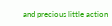and precious little action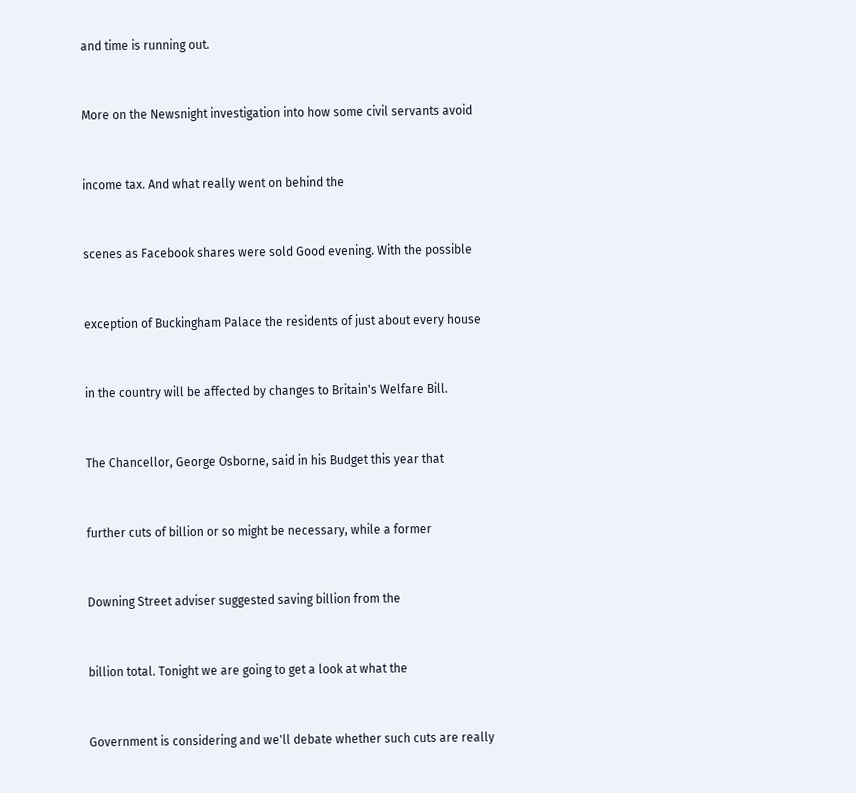and time is running out.


More on the Newsnight investigation into how some civil servants avoid


income tax. And what really went on behind the


scenes as Facebook shares were sold Good evening. With the possible


exception of Buckingham Palace the residents of just about every house


in the country will be affected by changes to Britain's Welfare Bill.


The Chancellor, George Osborne, said in his Budget this year that


further cuts of billion or so might be necessary, while a former


Downing Street adviser suggested saving billion from the


billion total. Tonight we are going to get a look at what the


Government is considering and we'll debate whether such cuts are really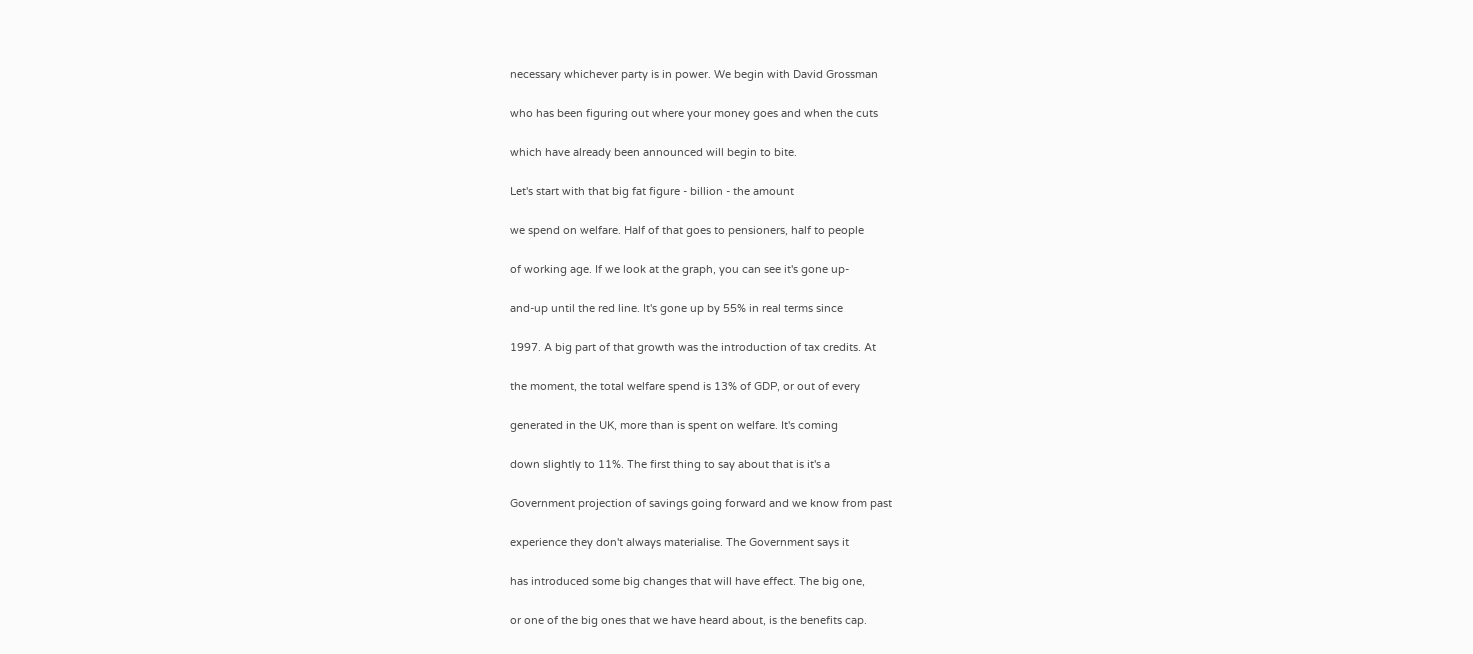necessary whichever party is in power. We begin with David Grossman


who has been figuring out where your money goes and when the cuts


which have already been announced will begin to bite.


Let's start with that big fat figure - billion - the amount


we spend on welfare. Half of that goes to pensioners, half to people


of working age. If we look at the graph, you can see it's gone up-


and-up until the red line. It's gone up by 55% in real terms since


1997. A big part of that growth was the introduction of tax credits. At


the moment, the total welfare spend is 13% of GDP, or out of every


generated in the UK, more than is spent on welfare. It's coming


down slightly to 11%. The first thing to say about that is it's a


Government projection of savings going forward and we know from past


experience they don't always materialise. The Government says it


has introduced some big changes that will have effect. The big one,


or one of the big ones that we have heard about, is the benefits cap.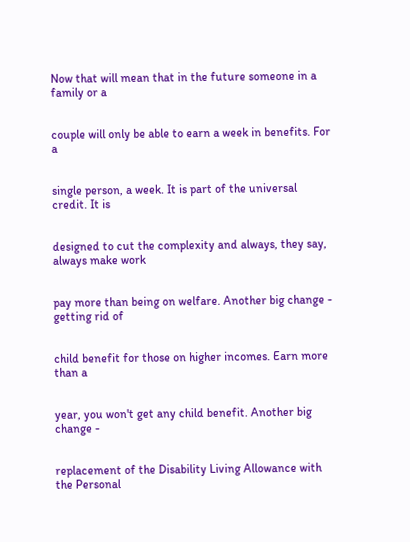Now that will mean that in the future someone in a family or a


couple will only be able to earn a week in benefits. For a


single person, a week. It is part of the universal credit. It is


designed to cut the complexity and always, they say, always make work


pay more than being on welfare. Another big change - getting rid of


child benefit for those on higher incomes. Earn more than a


year, you won't get any child benefit. Another big change -


replacement of the Disability Living Allowance with the Personal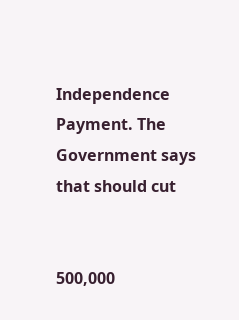Independence Payment. The Government says that should cut


500,000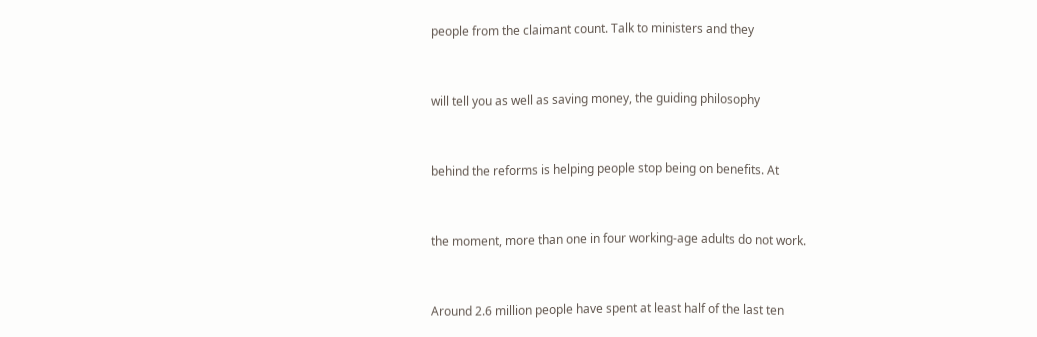people from the claimant count. Talk to ministers and they


will tell you as well as saving money, the guiding philosophy


behind the reforms is helping people stop being on benefits. At


the moment, more than one in four working-age adults do not work.


Around 2.6 million people have spent at least half of the last ten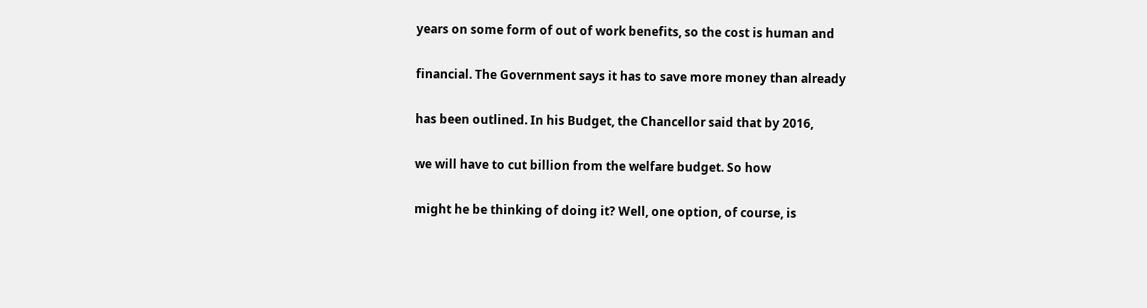years on some form of out of work benefits, so the cost is human and


financial. The Government says it has to save more money than already


has been outlined. In his Budget, the Chancellor said that by 2016,


we will have to cut billion from the welfare budget. So how


might he be thinking of doing it? Well, one option, of course, is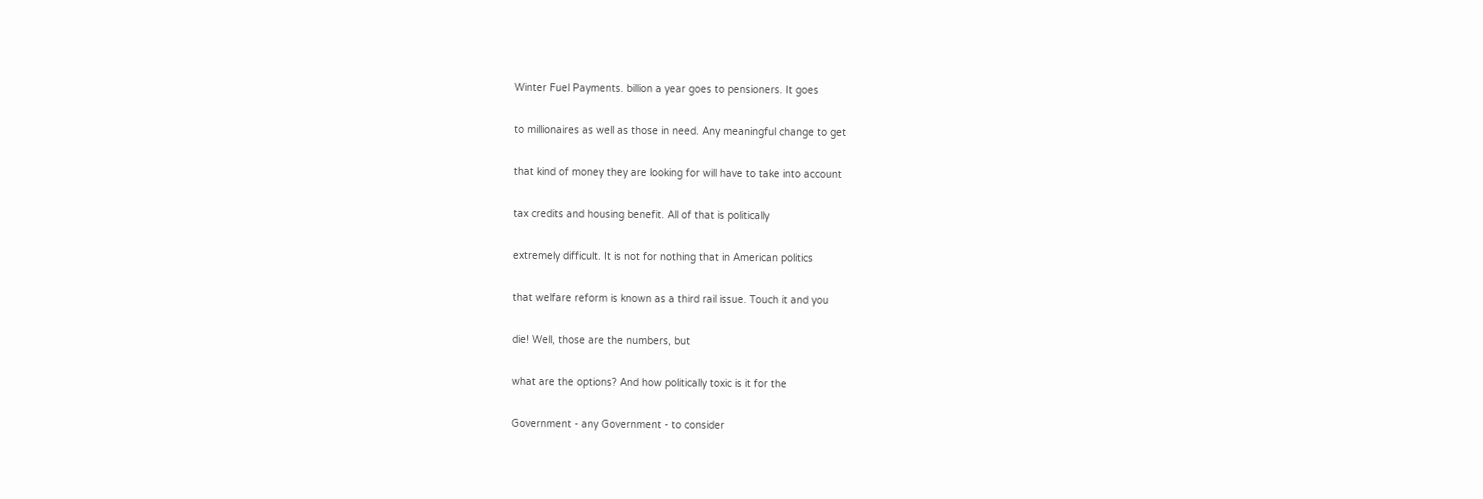Winter Fuel Payments. billion a year goes to pensioners. It goes


to millionaires as well as those in need. Any meaningful change to get


that kind of money they are looking for will have to take into account


tax credits and housing benefit. All of that is politically


extremely difficult. It is not for nothing that in American politics


that welfare reform is known as a third rail issue. Touch it and you


die! Well, those are the numbers, but


what are the options? And how politically toxic is it for the


Government - any Government - to consider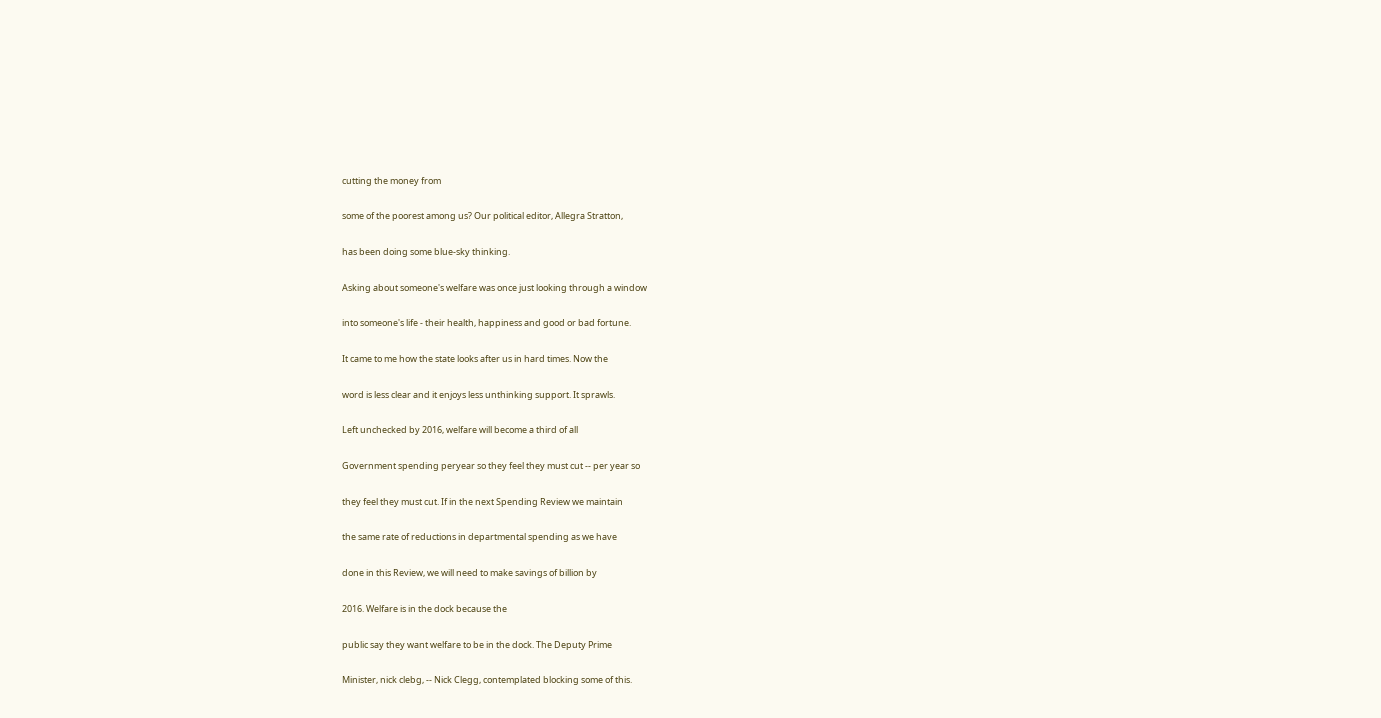cutting the money from


some of the poorest among us? Our political editor, Allegra Stratton,


has been doing some blue-sky thinking.


Asking about someone's welfare was once just looking through a window


into someone's life - their health, happiness and good or bad fortune.


It came to me how the state looks after us in hard times. Now the


word is less clear and it enjoys less unthinking support. It sprawls.


Left unchecked by 2016, welfare will become a third of all


Government spending peryear so they feel they must cut -- per year so


they feel they must cut. If in the next Spending Review we maintain


the same rate of reductions in departmental spending as we have


done in this Review, we will need to make savings of billion by


2016. Welfare is in the dock because the


public say they want welfare to be in the dock. The Deputy Prime


Minister, nick clebg, -- Nick Clegg, contemplated blocking some of this.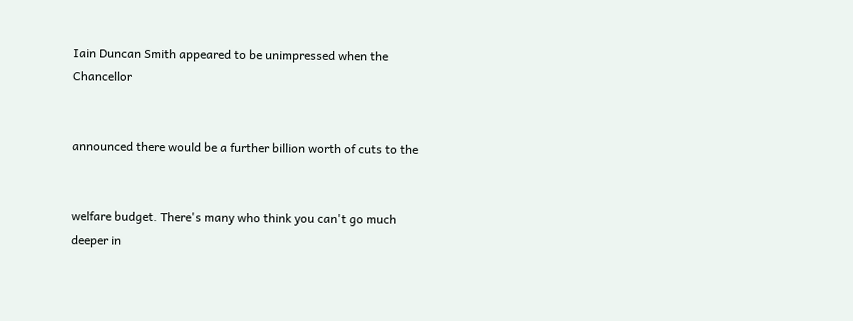Iain Duncan Smith appeared to be unimpressed when the Chancellor


announced there would be a further billion worth of cuts to the


welfare budget. There's many who think you can't go much deeper in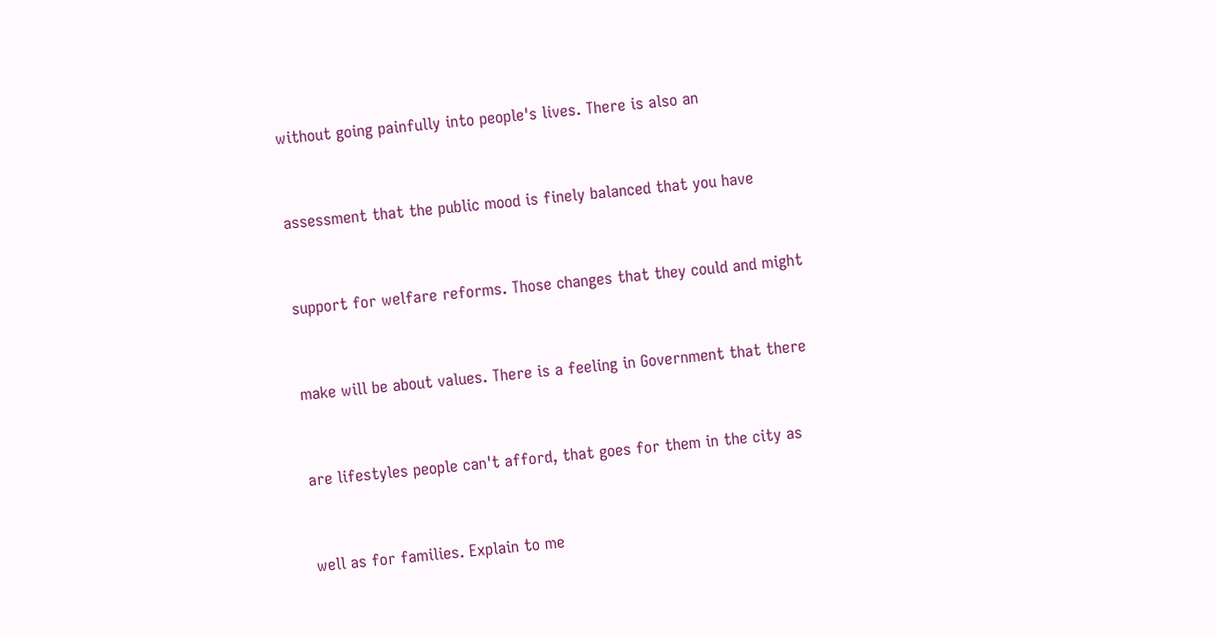without going painfully into people's lives. There is also an


assessment that the public mood is finely balanced that you have


support for welfare reforms. Those changes that they could and might


make will be about values. There is a feeling in Government that there


are lifestyles people can't afford, that goes for them in the city as


well as for families. Explain to me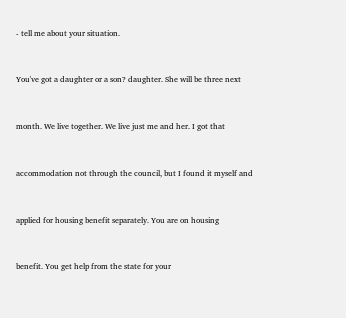- tell me about your situation.


You've got a daughter or a son? daughter. She will be three next


month. We live together. We live just me and her. I got that


accommodation not through the council, but I found it myself and


applied for housing benefit separately. You are on housing


benefit. You get help from the state for your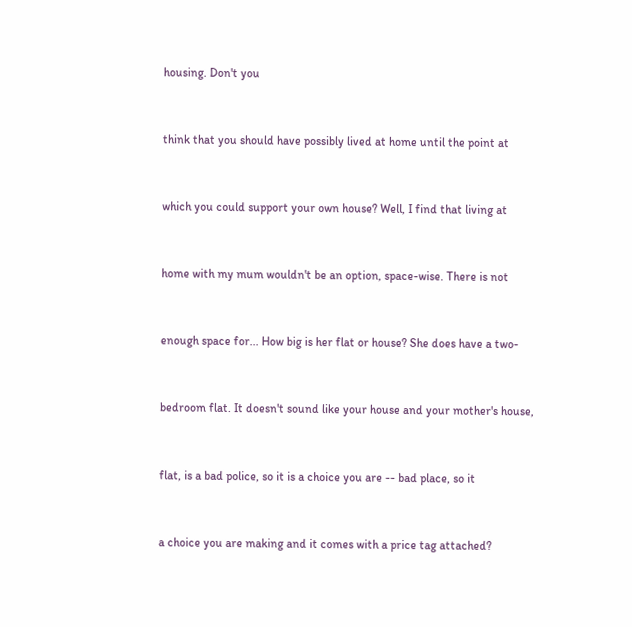housing. Don't you


think that you should have possibly lived at home until the point at


which you could support your own house? Well, I find that living at


home with my mum wouldn't be an option, space-wise. There is not


enough space for... How big is her flat or house? She does have a two-


bedroom flat. It doesn't sound like your house and your mother's house,


flat, is a bad police, so it is a choice you are -- bad place, so it


a choice you are making and it comes with a price tag attached?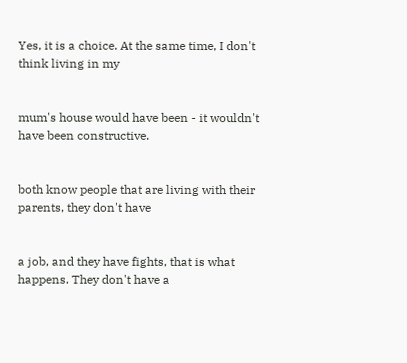Yes, it is a choice. At the same time, I don't think living in my


mum's house would have been - it wouldn't have been constructive.


both know people that are living with their parents, they don't have


a job, and they have fights, that is what happens. They don't have a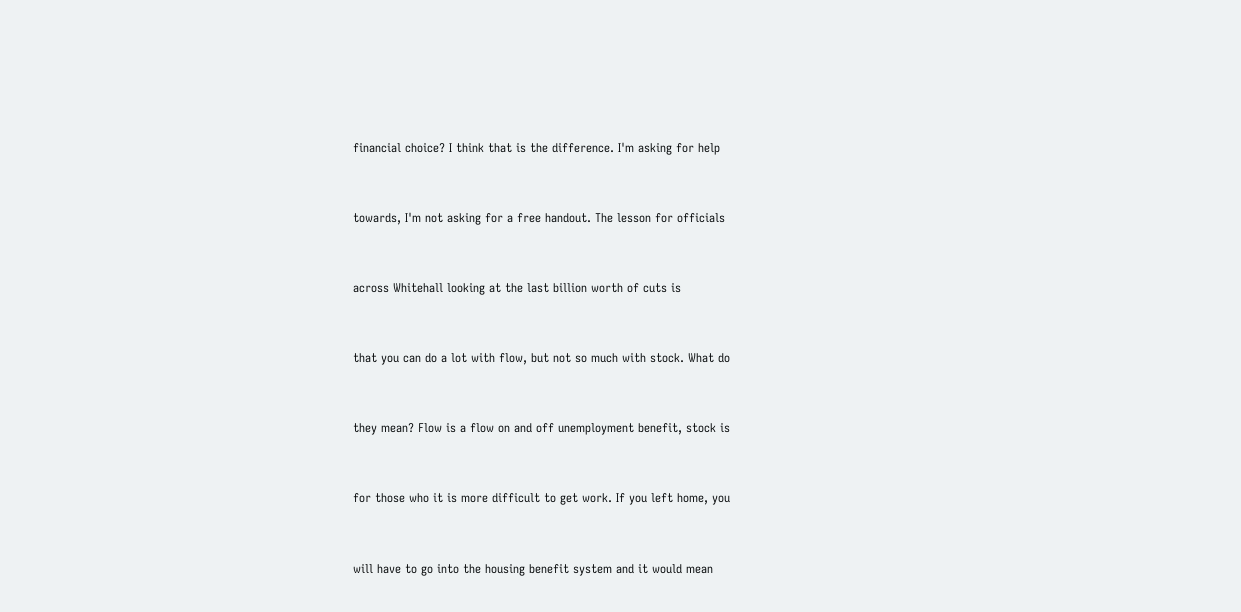financial choice? I think that is the difference. I'm asking for help


towards, I'm not asking for a free handout. The lesson for officials


across Whitehall looking at the last billion worth of cuts is


that you can do a lot with flow, but not so much with stock. What do


they mean? Flow is a flow on and off unemployment benefit, stock is


for those who it is more difficult to get work. If you left home, you


will have to go into the housing benefit system and it would mean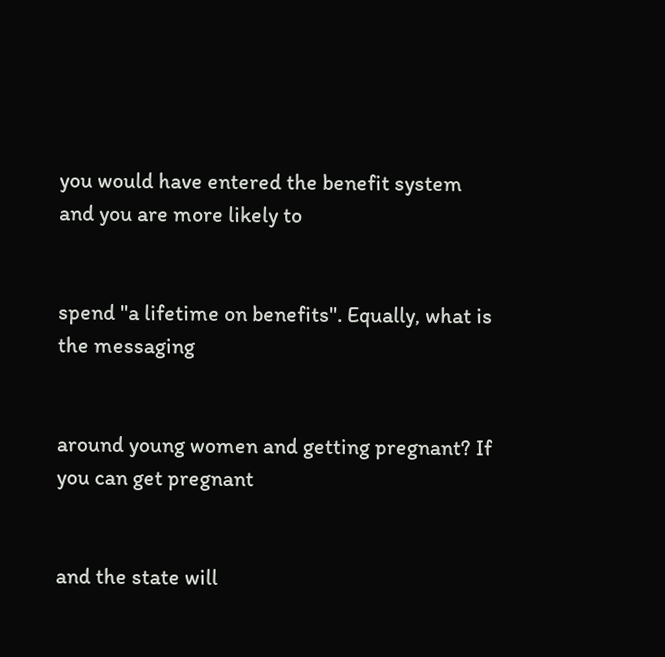you would have entered the benefit system and you are more likely to


spend "a lifetime on benefits". Equally, what is the messaging


around young women and getting pregnant? If you can get pregnant


and the state will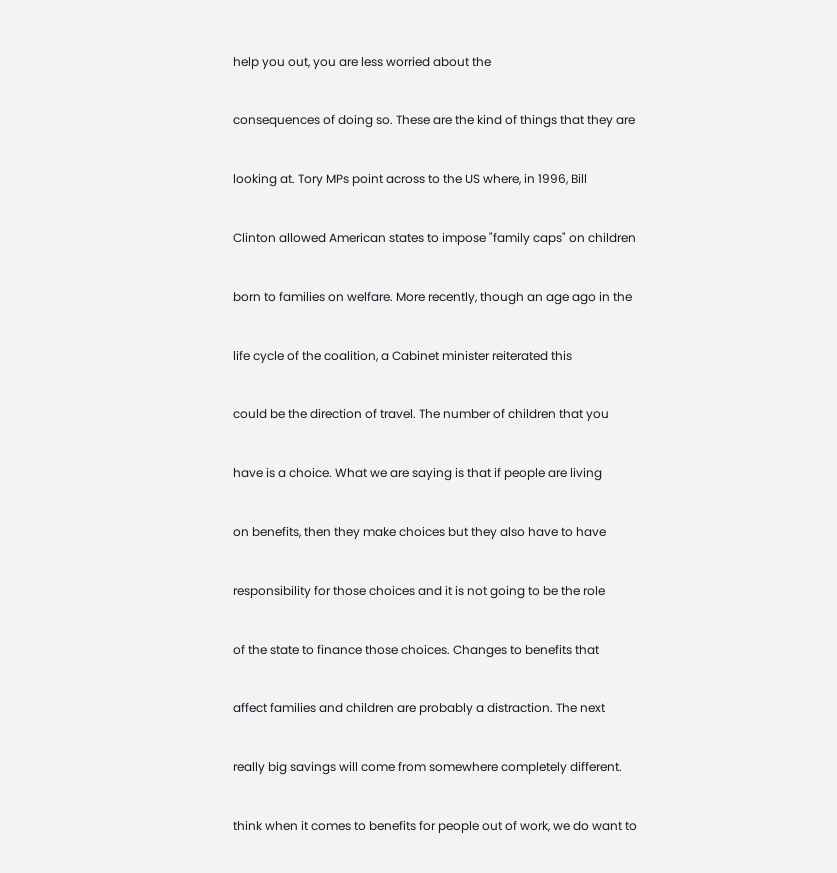help you out, you are less worried about the


consequences of doing so. These are the kind of things that they are


looking at. Tory MPs point across to the US where, in 1996, Bill


Clinton allowed American states to impose "family caps" on children


born to families on welfare. More recently, though an age ago in the


life cycle of the coalition, a Cabinet minister reiterated this


could be the direction of travel. The number of children that you


have is a choice. What we are saying is that if people are living


on benefits, then they make choices but they also have to have


responsibility for those choices and it is not going to be the role


of the state to finance those choices. Changes to benefits that


affect families and children are probably a distraction. The next


really big savings will come from somewhere completely different.


think when it comes to benefits for people out of work, we do want to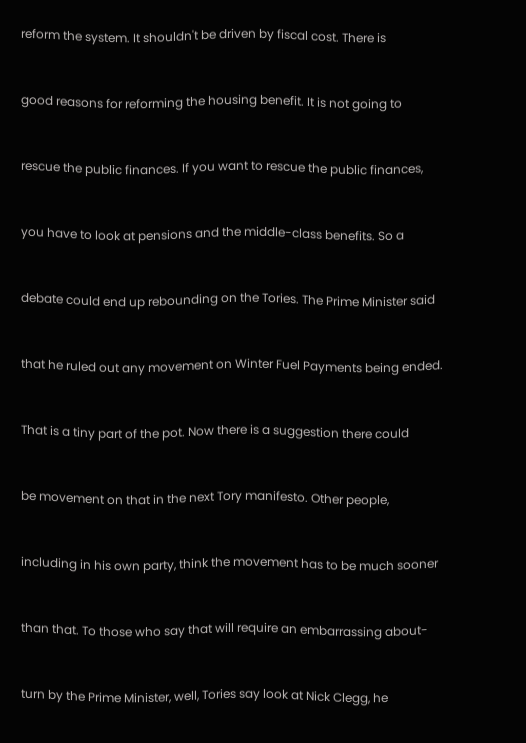reform the system. It shouldn't be driven by fiscal cost. There is


good reasons for reforming the housing benefit. It is not going to


rescue the public finances. If you want to rescue the public finances,


you have to look at pensions and the middle-class benefits. So a


debate could end up rebounding on the Tories. The Prime Minister said


that he ruled out any movement on Winter Fuel Payments being ended.


That is a tiny part of the pot. Now there is a suggestion there could


be movement on that in the next Tory manifesto. Other people,


including in his own party, think the movement has to be much sooner


than that. To those who say that will require an embarrassing about-


turn by the Prime Minister, well, Tories say look at Nick Clegg, he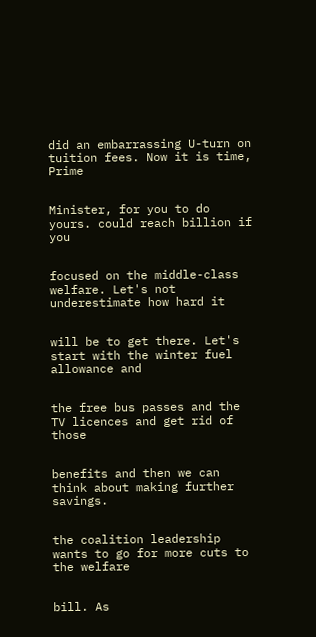did an embarrassing U-turn on tuition fees. Now it is time, Prime


Minister, for you to do yours. could reach billion if you


focused on the middle-class welfare. Let's not underestimate how hard it


will be to get there. Let's start with the winter fuel allowance and


the free bus passes and the TV licences and get rid of those


benefits and then we can think about making further savings.


the coalition leadership wants to go for more cuts to the welfare


bill. As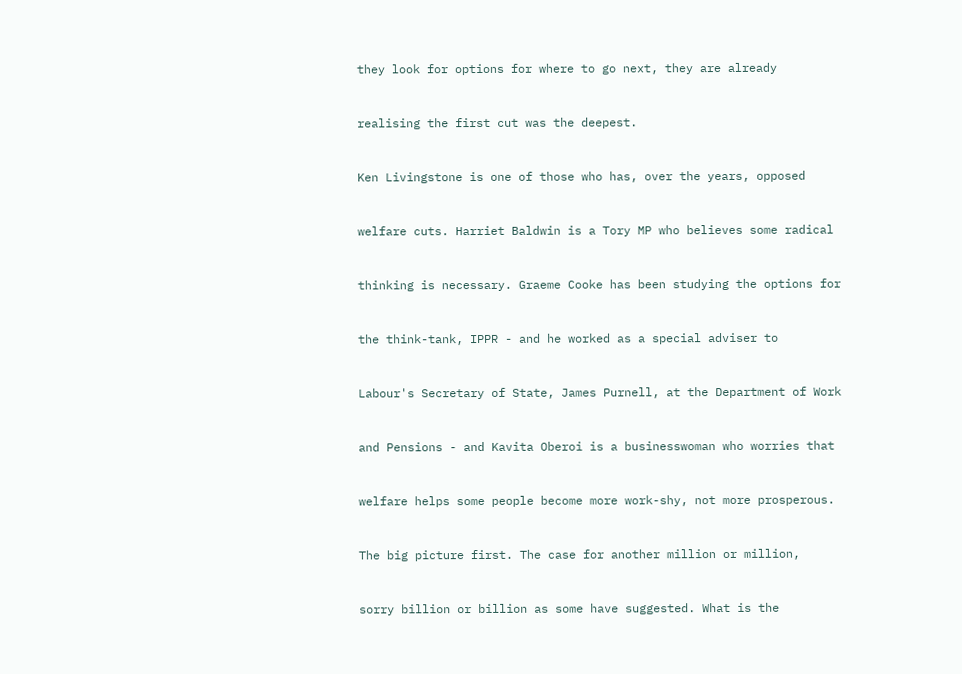they look for options for where to go next, they are already


realising the first cut was the deepest.


Ken Livingstone is one of those who has, over the years, opposed


welfare cuts. Harriet Baldwin is a Tory MP who believes some radical


thinking is necessary. Graeme Cooke has been studying the options for


the think-tank, IPPR - and he worked as a special adviser to


Labour's Secretary of State, James Purnell, at the Department of Work


and Pensions - and Kavita Oberoi is a businesswoman who worries that


welfare helps some people become more work-shy, not more prosperous.


The big picture first. The case for another million or million,


sorry billion or billion as some have suggested. What is the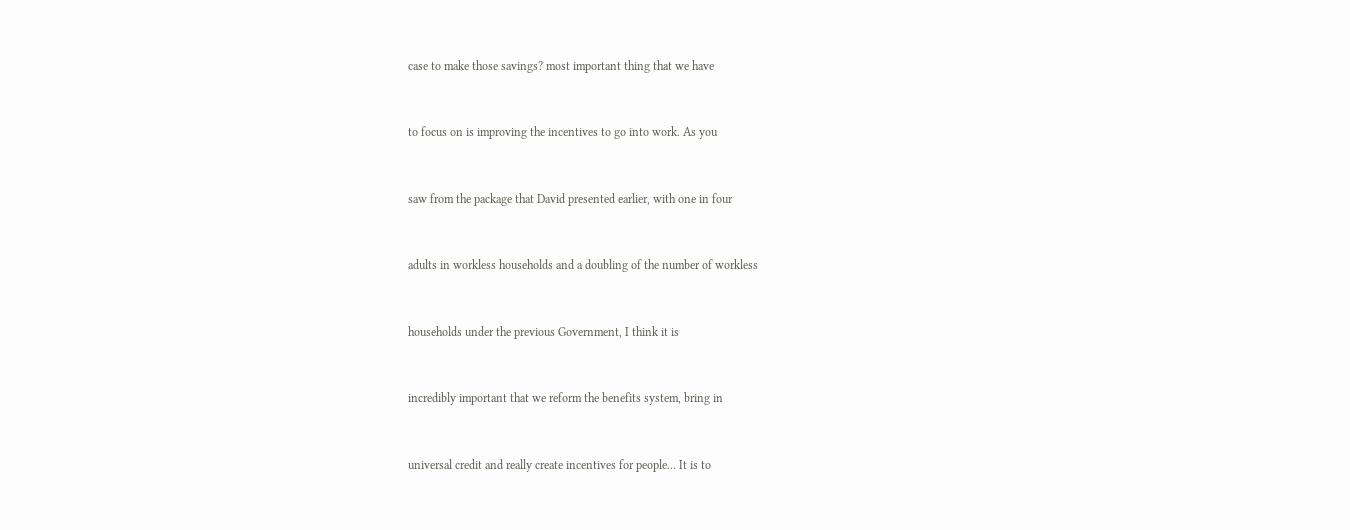case to make those savings? most important thing that we have


to focus on is improving the incentives to go into work. As you


saw from the package that David presented earlier, with one in four


adults in workless households and a doubling of the number of workless


households under the previous Government, I think it is


incredibly important that we reform the benefits system, bring in


universal credit and really create incentives for people... It is to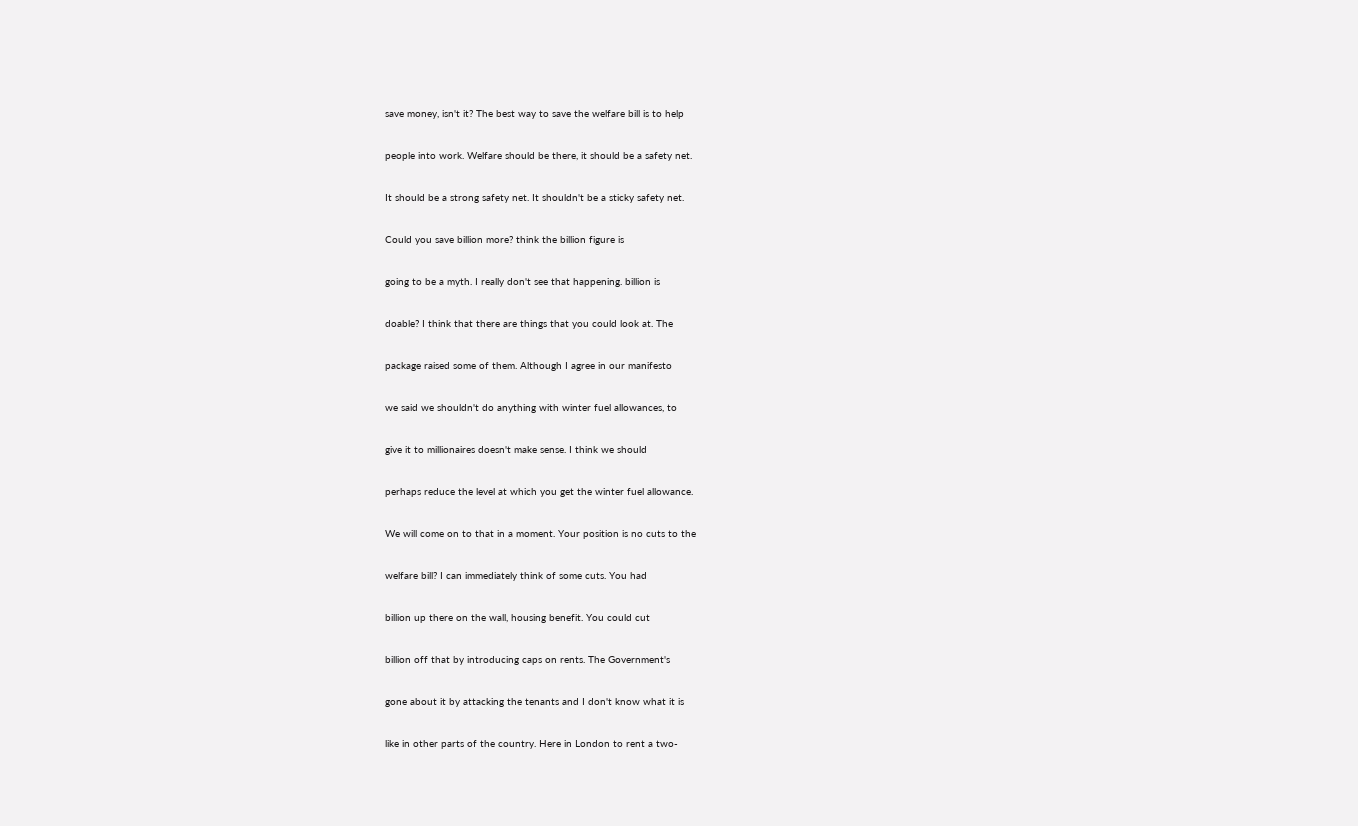save money, isn't it? The best way to save the welfare bill is to help


people into work. Welfare should be there, it should be a safety net.


It should be a strong safety net. It shouldn't be a sticky safety net.


Could you save billion more? think the billion figure is


going to be a myth. I really don't see that happening. billion is


doable? I think that there are things that you could look at. The


package raised some of them. Although I agree in our manifesto


we said we shouldn't do anything with winter fuel allowances, to


give it to millionaires doesn't make sense. I think we should


perhaps reduce the level at which you get the winter fuel allowance.


We will come on to that in a moment. Your position is no cuts to the


welfare bill? I can immediately think of some cuts. You had


billion up there on the wall, housing benefit. You could cut


billion off that by introducing caps on rents. The Government's


gone about it by attacking the tenants and I don't know what it is


like in other parts of the country. Here in London to rent a two-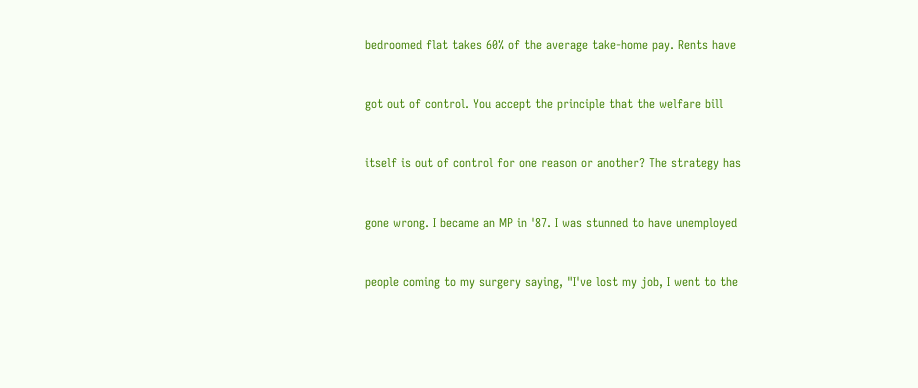bedroomed flat takes 60% of the average take-home pay. Rents have


got out of control. You accept the principle that the welfare bill


itself is out of control for one reason or another? The strategy has


gone wrong. I became an MP in '87. I was stunned to have unemployed


people coming to my surgery saying, "I've lost my job, I went to the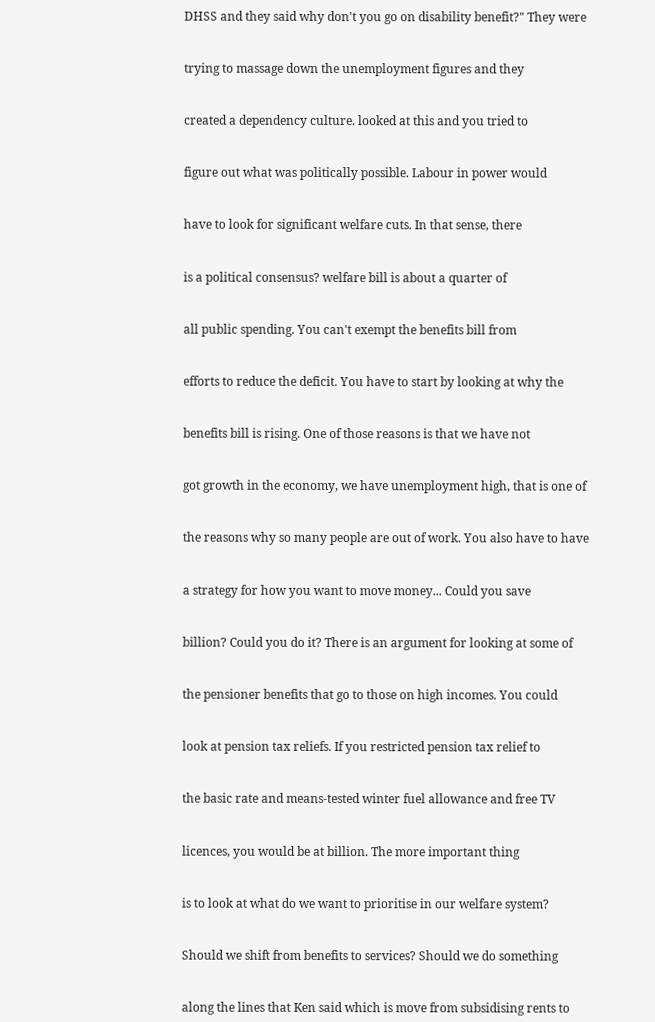DHSS and they said why don't you go on disability benefit?" They were


trying to massage down the unemployment figures and they


created a dependency culture. looked at this and you tried to


figure out what was politically possible. Labour in power would


have to look for significant welfare cuts. In that sense, there


is a political consensus? welfare bill is about a quarter of


all public spending. You can't exempt the benefits bill from


efforts to reduce the deficit. You have to start by looking at why the


benefits bill is rising. One of those reasons is that we have not


got growth in the economy, we have unemployment high, that is one of


the reasons why so many people are out of work. You also have to have


a strategy for how you want to move money... Could you save


billion? Could you do it? There is an argument for looking at some of


the pensioner benefits that go to those on high incomes. You could


look at pension tax reliefs. If you restricted pension tax relief to


the basic rate and means-tested winter fuel allowance and free TV


licences, you would be at billion. The more important thing


is to look at what do we want to prioritise in our welfare system?


Should we shift from benefits to services? Should we do something


along the lines that Ken said which is move from subsidising rents to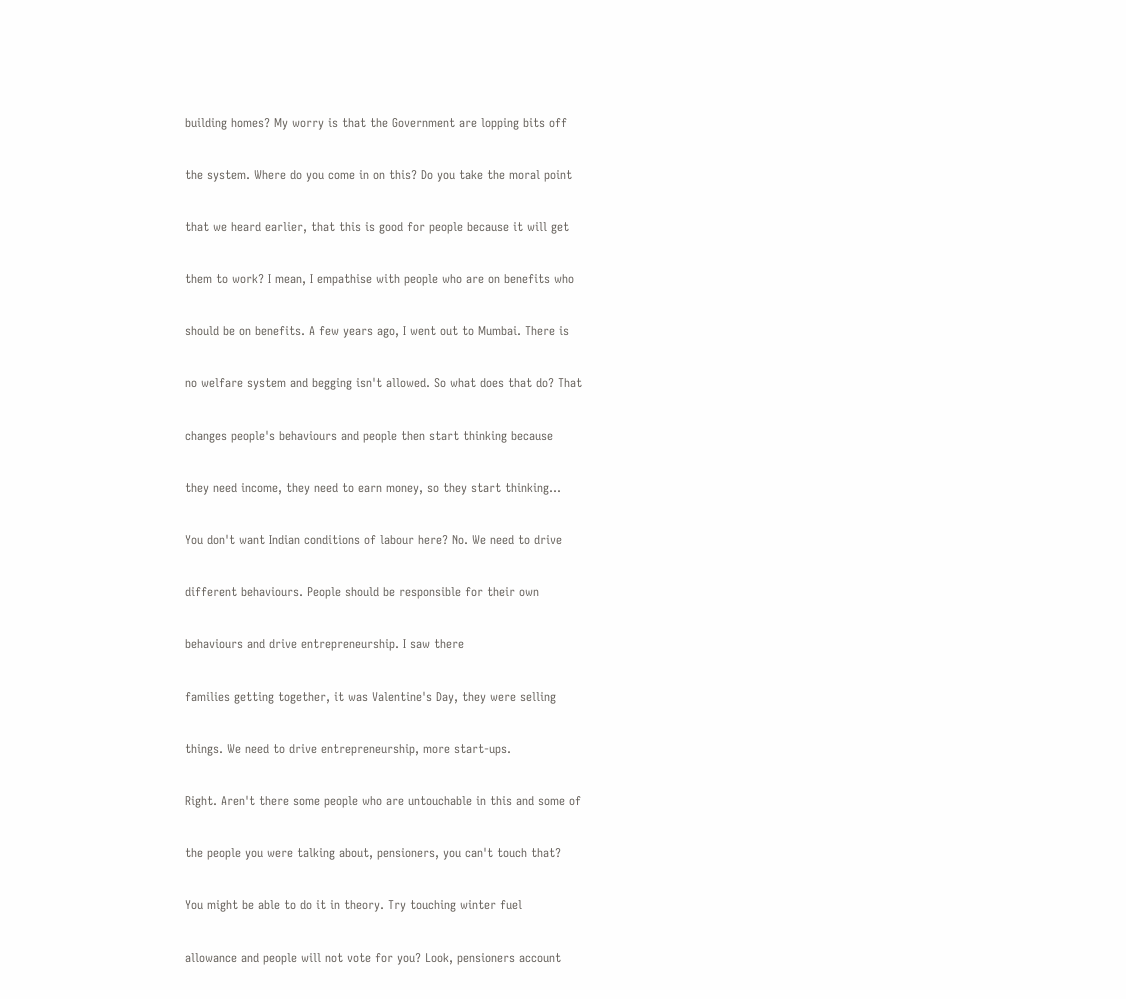building homes? My worry is that the Government are lopping bits off


the system. Where do you come in on this? Do you take the moral point


that we heard earlier, that this is good for people because it will get


them to work? I mean, I empathise with people who are on benefits who


should be on benefits. A few years ago, I went out to Mumbai. There is


no welfare system and begging isn't allowed. So what does that do? That


changes people's behaviours and people then start thinking because


they need income, they need to earn money, so they start thinking...


You don't want Indian conditions of labour here? No. We need to drive


different behaviours. People should be responsible for their own


behaviours and drive entrepreneurship. I saw there


families getting together, it was Valentine's Day, they were selling


things. We need to drive entrepreneurship, more start-ups.


Right. Aren't there some people who are untouchable in this and some of


the people you were talking about, pensioners, you can't touch that?


You might be able to do it in theory. Try touching winter fuel


allowance and people will not vote for you? Look, pensioners account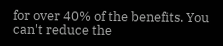for over 40% of the benefits. You can't reduce the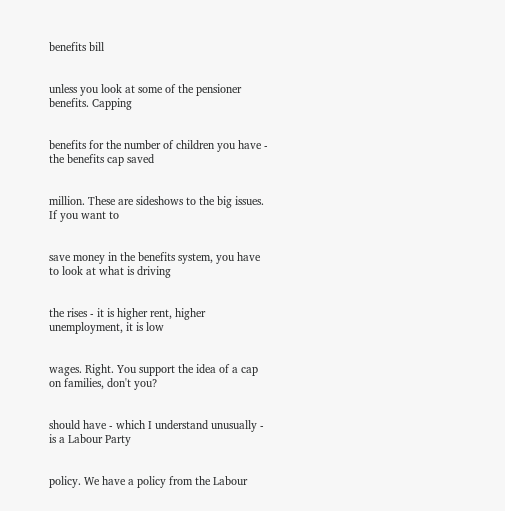benefits bill


unless you look at some of the pensioner benefits. Capping


benefits for the number of children you have - the benefits cap saved


million. These are sideshows to the big issues. If you want to


save money in the benefits system, you have to look at what is driving


the rises - it is higher rent, higher unemployment, it is low


wages. Right. You support the idea of a cap on families, don't you?


should have - which I understand unusually - is a Labour Party


policy. We have a policy from the Labour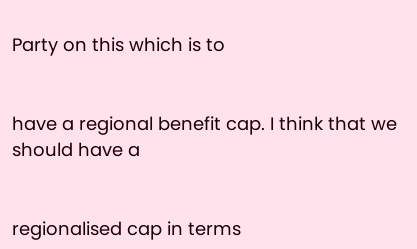Party on this which is to


have a regional benefit cap. I think that we should have a


regionalised cap in terms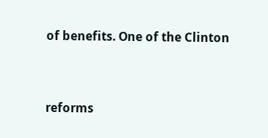of benefits. One of the Clinton


reforms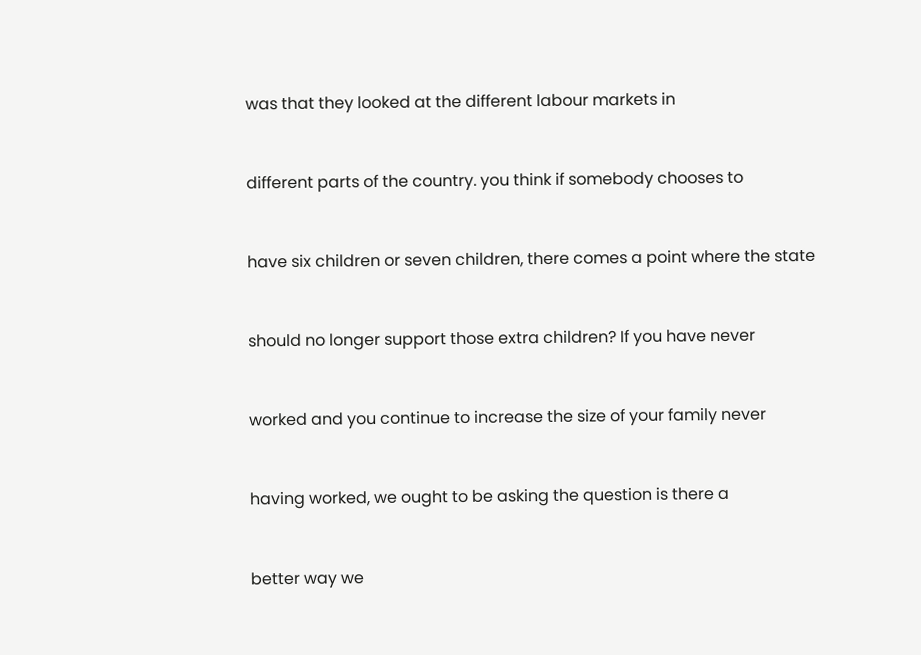was that they looked at the different labour markets in


different parts of the country. you think if somebody chooses to


have six children or seven children, there comes a point where the state


should no longer support those extra children? If you have never


worked and you continue to increase the size of your family never


having worked, we ought to be asking the question is there a


better way we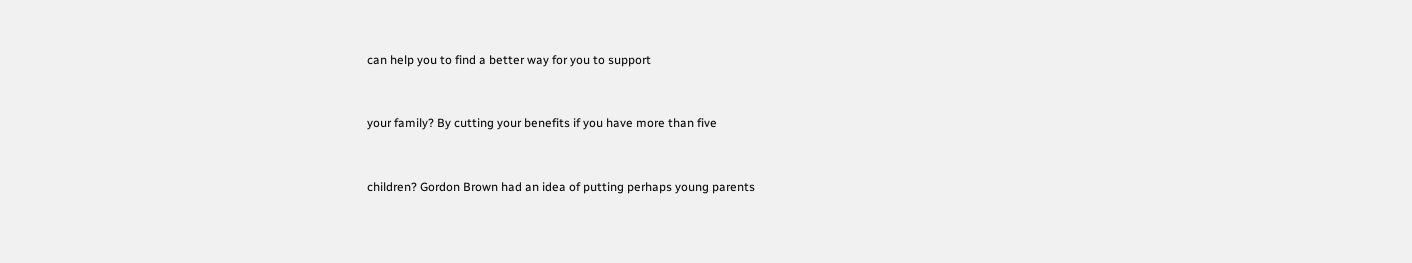can help you to find a better way for you to support


your family? By cutting your benefits if you have more than five


children? Gordon Brown had an idea of putting perhaps young parents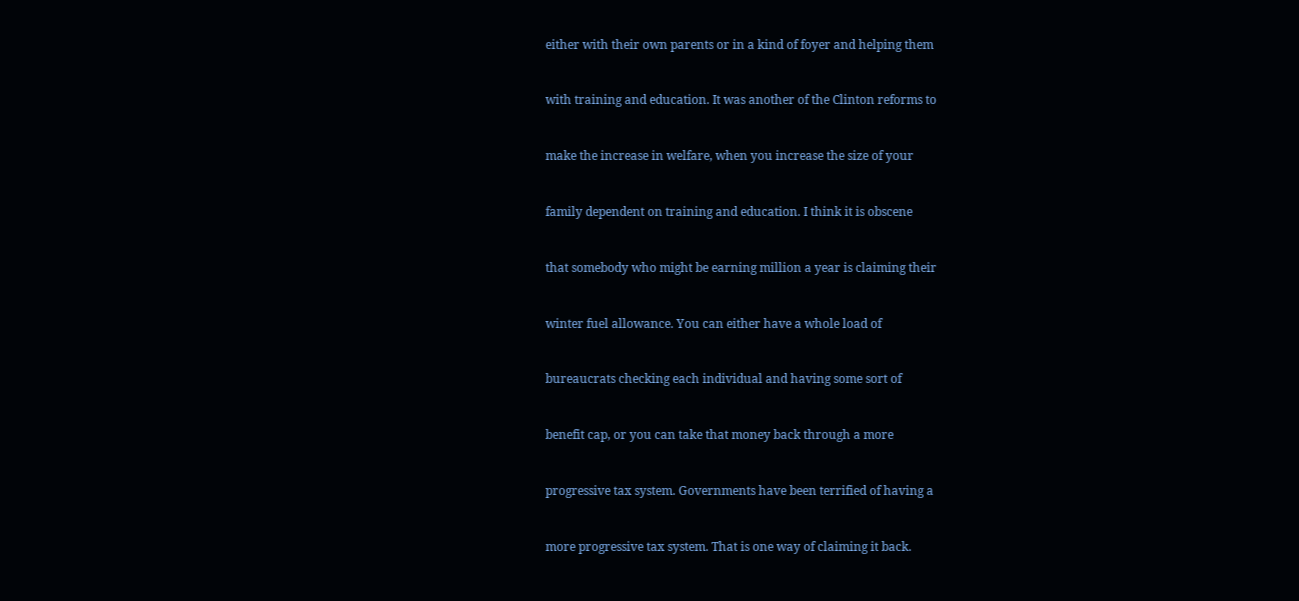either with their own parents or in a kind of foyer and helping them


with training and education. It was another of the Clinton reforms to


make the increase in welfare, when you increase the size of your


family dependent on training and education. I think it is obscene


that somebody who might be earning million a year is claiming their


winter fuel allowance. You can either have a whole load of


bureaucrats checking each individual and having some sort of


benefit cap, or you can take that money back through a more


progressive tax system. Governments have been terrified of having a


more progressive tax system. That is one way of claiming it back.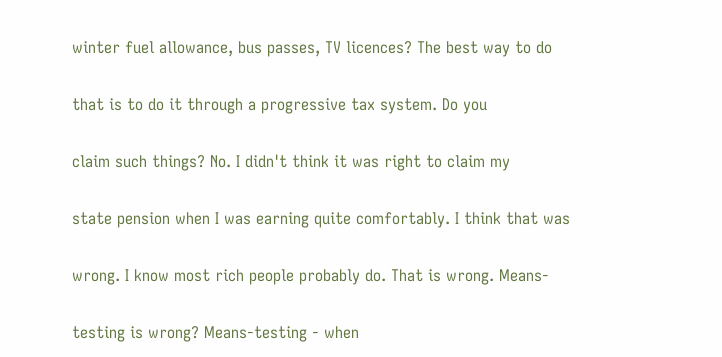winter fuel allowance, bus passes, TV licences? The best way to do


that is to do it through a progressive tax system. Do you


claim such things? No. I didn't think it was right to claim my


state pension when I was earning quite comfortably. I think that was


wrong. I know most rich people probably do. That is wrong. Means-


testing is wrong? Means-testing - when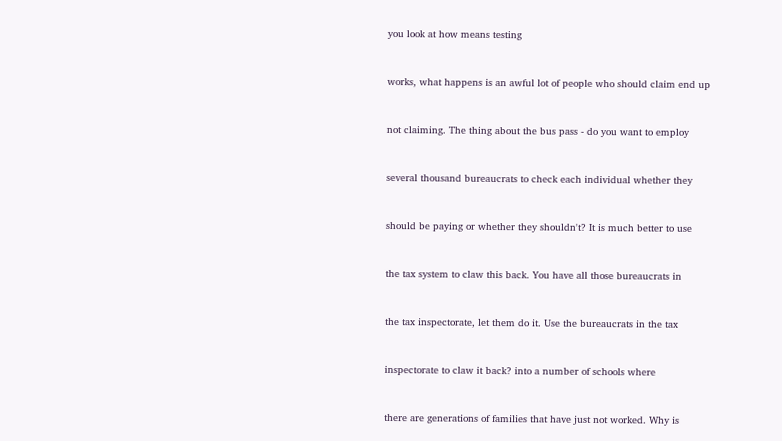you look at how means testing


works, what happens is an awful lot of people who should claim end up


not claiming. The thing about the bus pass - do you want to employ


several thousand bureaucrats to check each individual whether they


should be paying or whether they shouldn't? It is much better to use


the tax system to claw this back. You have all those bureaucrats in


the tax inspectorate, let them do it. Use the bureaucrats in the tax


inspectorate to claw it back? into a number of schools where


there are generations of families that have just not worked. Why is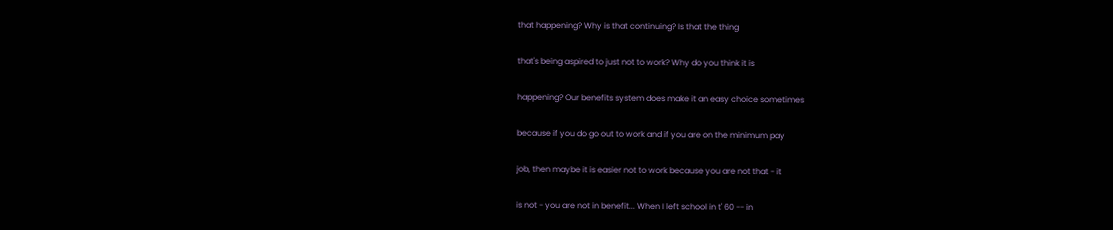that happening? Why is that continuing? Is that the thing


that's being aspired to just not to work? Why do you think it is


happening? Our benefits system does make it an easy choice sometimes


because if you do go out to work and if you are on the minimum pay


job, then maybe it is easier not to work because you are not that - it


is not - you are not in benefit... When I left school in t' 60 -- in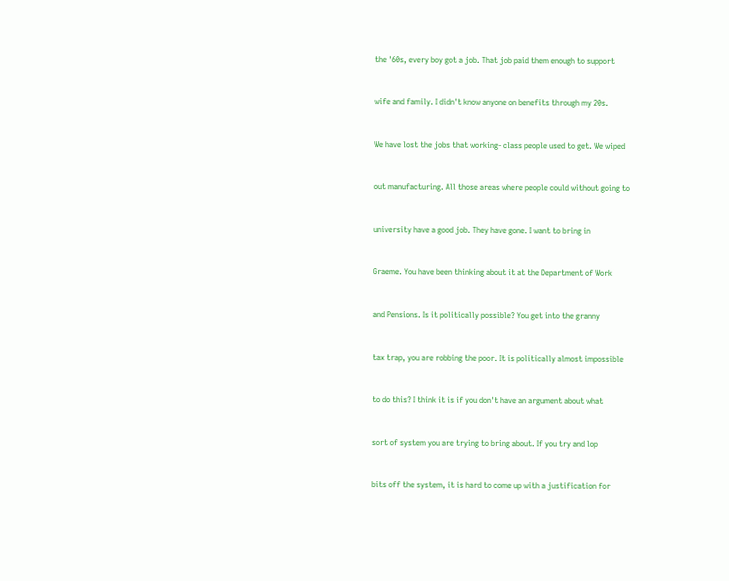the '60s, every boy got a job. That job paid them enough to support


wife and family. I didn't know anyone on benefits through my 20s.


We have lost the jobs that working- class people used to get. We wiped


out manufacturing. All those areas where people could without going to


university have a good job. They have gone. I want to bring in


Graeme. You have been thinking about it at the Department of Work


and Pensions. Is it politically possible? You get into the granny


tax trap, you are robbing the poor. It is politically almost impossible


to do this? I think it is if you don't have an argument about what


sort of system you are trying to bring about. If you try and lop


bits off the system, it is hard to come up with a justification for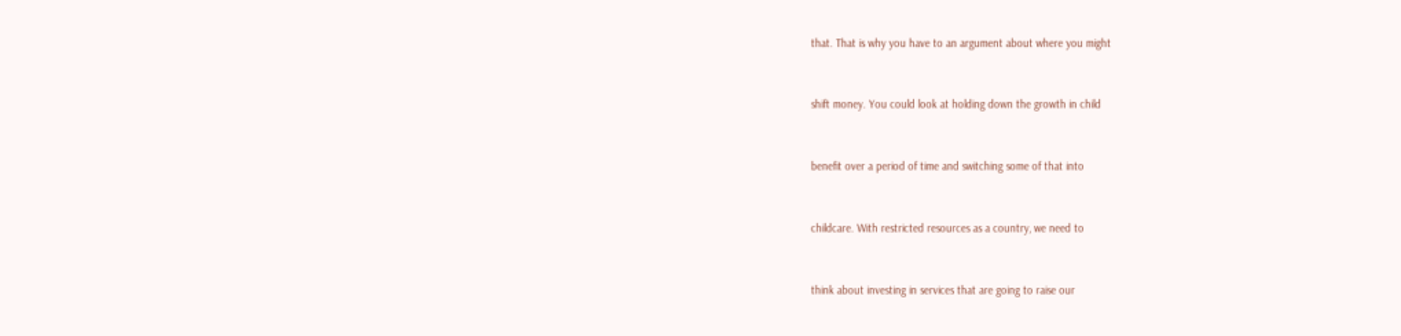that. That is why you have to an argument about where you might


shift money. You could look at holding down the growth in child


benefit over a period of time and switching some of that into


childcare. With restricted resources as a country, we need to


think about investing in services that are going to raise our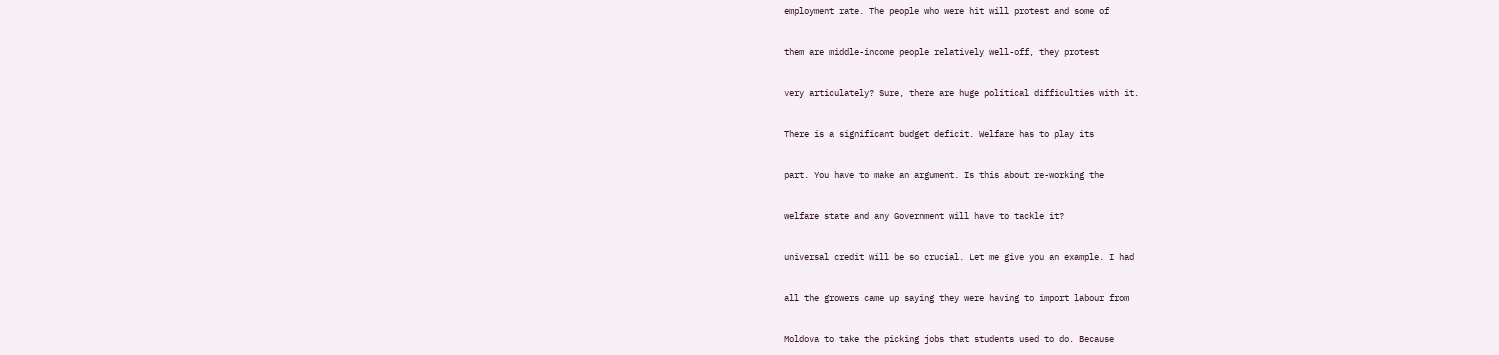employment rate. The people who were hit will protest and some of


them are middle-income people relatively well-off, they protest


very articulately? Sure, there are huge political difficulties with it.


There is a significant budget deficit. Welfare has to play its


part. You have to make an argument. Is this about re-working the


welfare state and any Government will have to tackle it?


universal credit will be so crucial. Let me give you an example. I had


all the growers came up saying they were having to import labour from


Moldova to take the picking jobs that students used to do. Because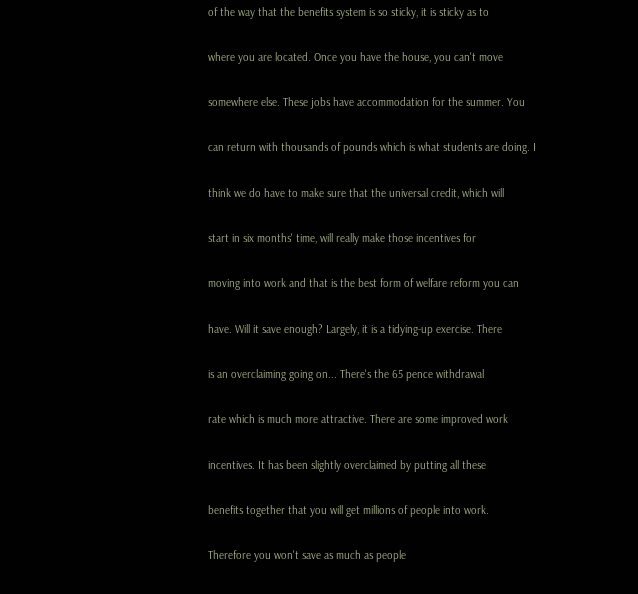of the way that the benefits system is so sticky, it is sticky as to


where you are located. Once you have the house, you can't move


somewhere else. These jobs have accommodation for the summer. You


can return with thousands of pounds which is what students are doing. I


think we do have to make sure that the universal credit, which will


start in six months' time, will really make those incentives for


moving into work and that is the best form of welfare reform you can


have. Will it save enough? Largely, it is a tidying-up exercise. There


is an overclaiming going on... There's the 65 pence withdrawal


rate which is much more attractive. There are some improved work


incentives. It has been slightly overclaimed by putting all these


benefits together that you will get millions of people into work.


Therefore you won't save as much as people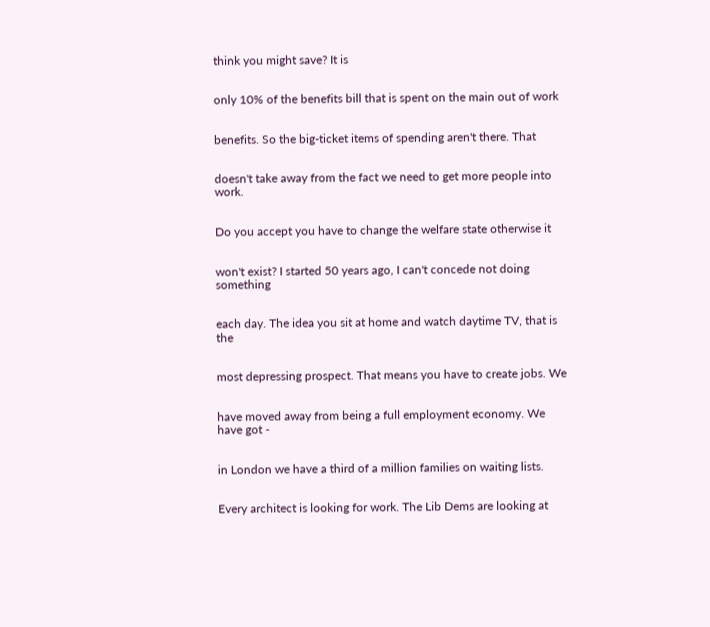think you might save? It is


only 10% of the benefits bill that is spent on the main out of work


benefits. So the big-ticket items of spending aren't there. That


doesn't take away from the fact we need to get more people into work.


Do you accept you have to change the welfare state otherwise it


won't exist? I started 50 years ago, I can't concede not doing something


each day. The idea you sit at home and watch daytime TV, that is the


most depressing prospect. That means you have to create jobs. We


have moved away from being a full employment economy. We have got -


in London we have a third of a million families on waiting lists.


Every architect is looking for work. The Lib Dems are looking at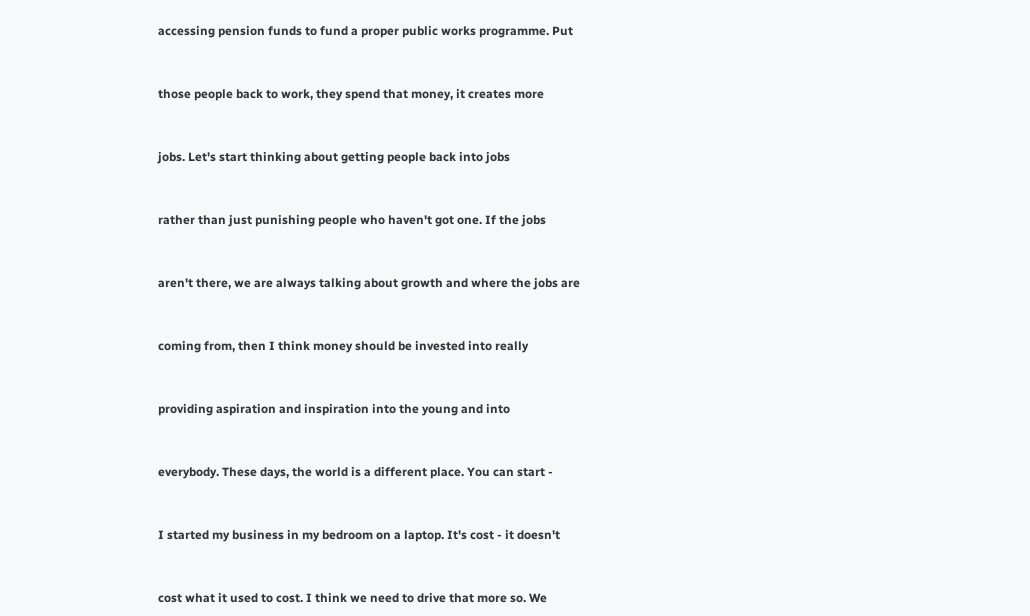accessing pension funds to fund a proper public works programme. Put


those people back to work, they spend that money, it creates more


jobs. Let's start thinking about getting people back into jobs


rather than just punishing people who haven't got one. If the jobs


aren't there, we are always talking about growth and where the jobs are


coming from, then I think money should be invested into really


providing aspiration and inspiration into the young and into


everybody. These days, the world is a different place. You can start -


I started my business in my bedroom on a laptop. It's cost - it doesn't


cost what it used to cost. I think we need to drive that more so. We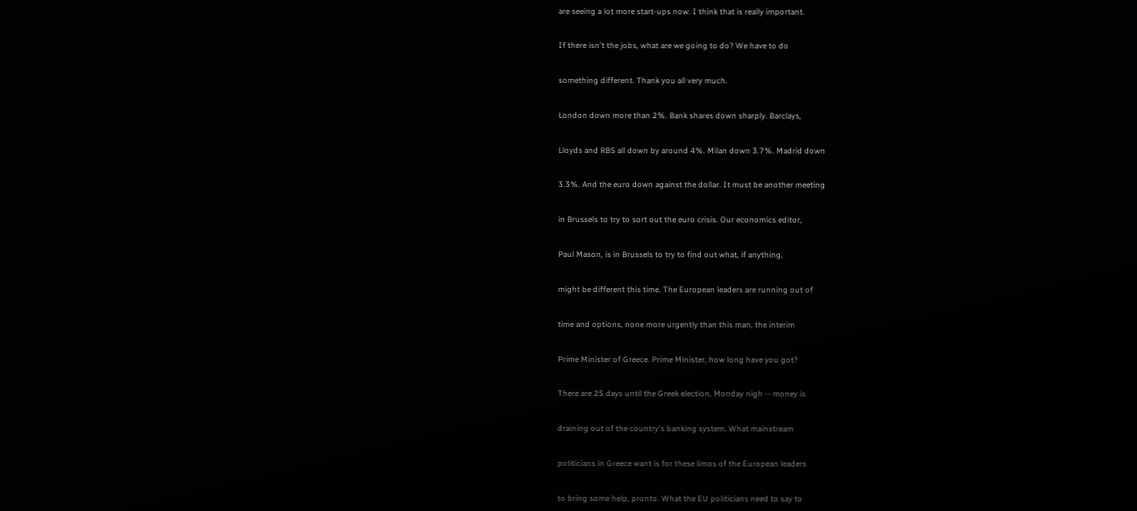are seeing a lot more start-ups now. I think that is really important.


If there isn't the jobs, what are we going to do? We have to do


something different. Thank you all very much.


London down more than 2%. Bank shares down sharply. Barclays,


Lloyds and RBS all down by around 4%. Milan down 3.7%. Madrid down


3.3%. And the euro down against the dollar. It must be another meeting


in Brussels to try to sort out the euro crisis. Our economics editor,


Paul Mason, is in Brussels to try to find out what, if anything,


might be different this time. The European leaders are running out of


time and options, none more urgently than this man, the interim


Prime Minister of Greece. Prime Minister, how long have you got?


There are 25 days until the Greek election, Monday nigh -- money is


draining out of the country's banking system. What mainstream


politicians in Greece want is for these limos of the European leaders


to bring some help, pronto. What the EU politicians need to say to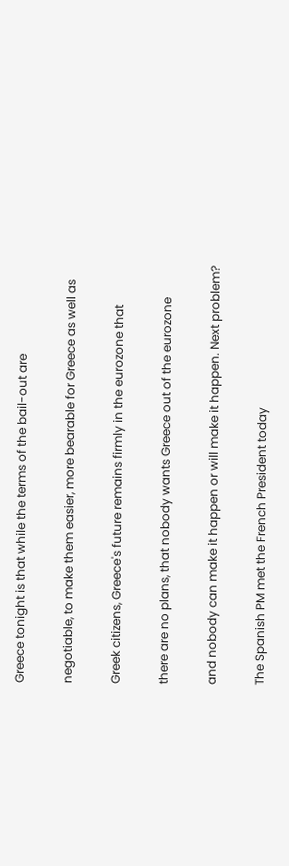Greece tonight is that while the terms of the bail-out are


negotiable, to make them easier, more bearable for Greece as well as


Greek citizens, Greece's future remains firmly in the eurozone that


there are no plans, that nobody wants Greece out of the eurozone


and nobody can make it happen or will make it happen. Next problem?


The Spanish PM met the French President today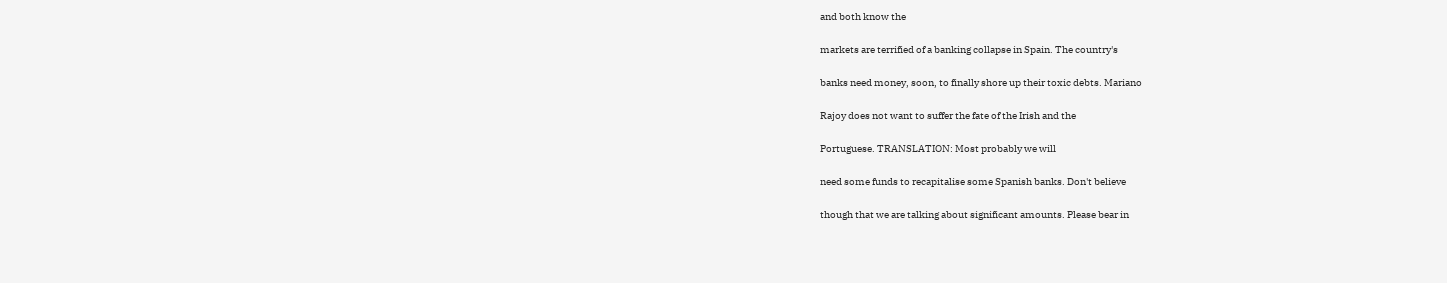and both know the


markets are terrified of a banking collapse in Spain. The country's


banks need money, soon, to finally shore up their toxic debts. Mariano


Rajoy does not want to suffer the fate of the Irish and the


Portuguese. TRANSLATION: Most probably we will


need some funds to recapitalise some Spanish banks. Don't believe


though that we are talking about significant amounts. Please bear in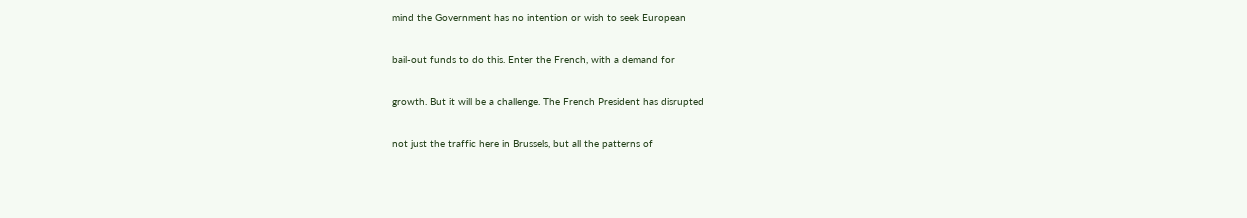mind the Government has no intention or wish to seek European


bail-out funds to do this. Enter the French, with a demand for


growth. But it will be a challenge. The French President has disrupted


not just the traffic here in Brussels, but all the patterns of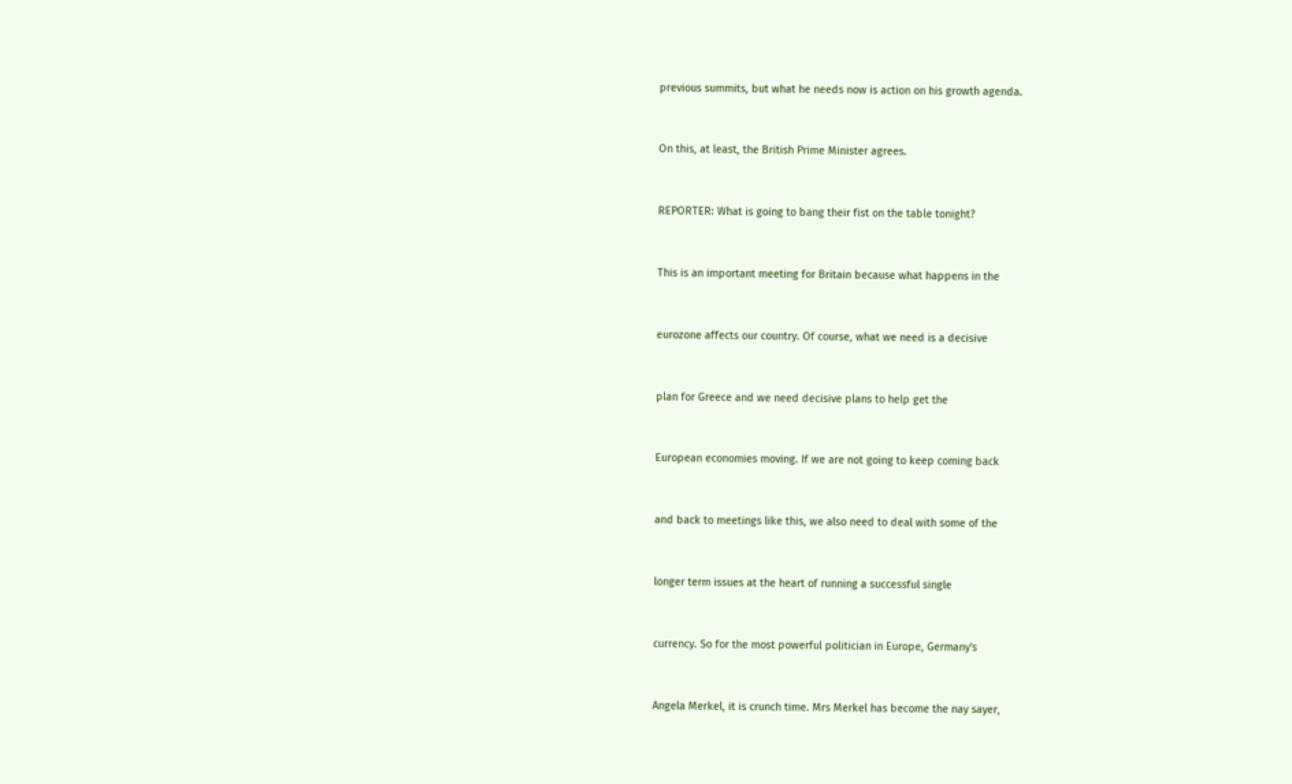previous summits, but what he needs now is action on his growth agenda.


On this, at least, the British Prime Minister agrees.


REPORTER: What is going to bang their fist on the table tonight?


This is an important meeting for Britain because what happens in the


eurozone affects our country. Of course, what we need is a decisive


plan for Greece and we need decisive plans to help get the


European economies moving. If we are not going to keep coming back


and back to meetings like this, we also need to deal with some of the


longer term issues at the heart of running a successful single


currency. So for the most powerful politician in Europe, Germany's


Angela Merkel, it is crunch time. Mrs Merkel has become the nay sayer,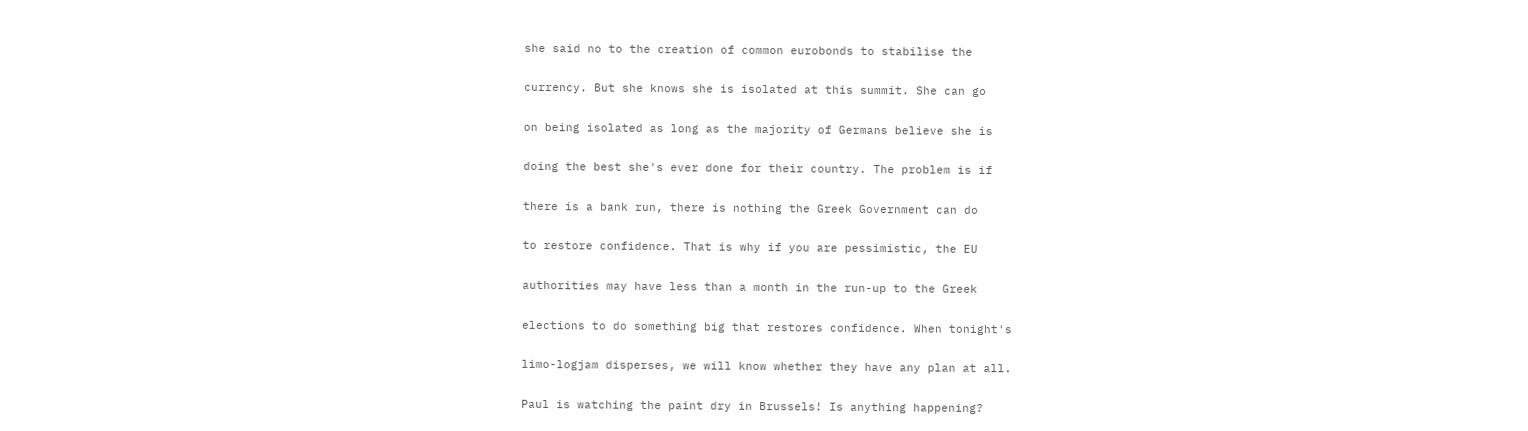she said no to the creation of common eurobonds to stabilise the


currency. But she knows she is isolated at this summit. She can go


on being isolated as long as the majority of Germans believe she is


doing the best she's ever done for their country. The problem is if


there is a bank run, there is nothing the Greek Government can do


to restore confidence. That is why if you are pessimistic, the EU


authorities may have less than a month in the run-up to the Greek


elections to do something big that restores confidence. When tonight's


limo-logjam disperses, we will know whether they have any plan at all.


Paul is watching the paint dry in Brussels! Is anything happening?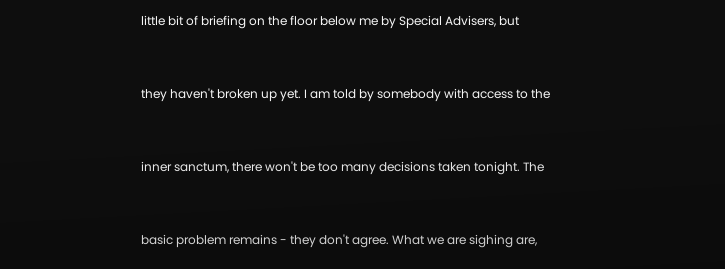little bit of briefing on the floor below me by Special Advisers, but


they haven't broken up yet. I am told by somebody with access to the


inner sanctum, there won't be too many decisions taken tonight. The


basic problem remains - they don't agree. What we are sighing are,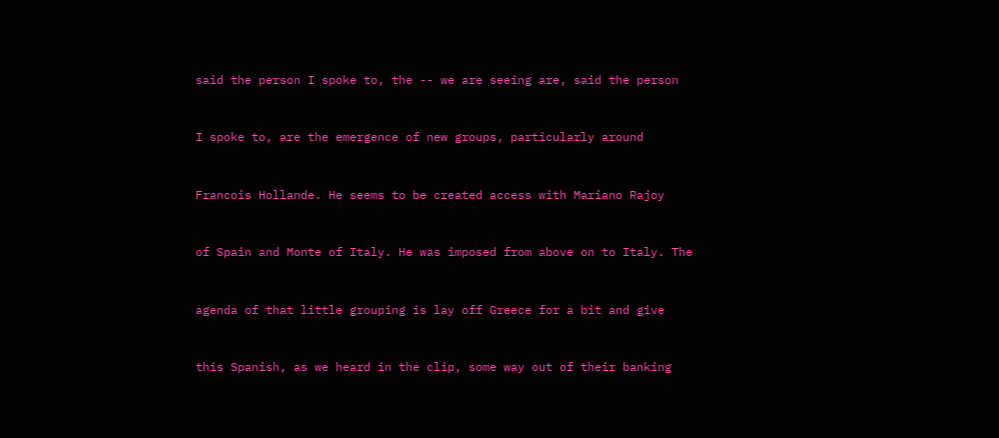said the person I spoke to, the -- we are seeing are, said the person


I spoke to, are the emergence of new groups, particularly around


Francois Hollande. He seems to be created access with Mariano Rajoy


of Spain and Monte of Italy. He was imposed from above on to Italy. The


agenda of that little grouping is lay off Greece for a bit and give


this Spanish, as we heard in the clip, some way out of their banking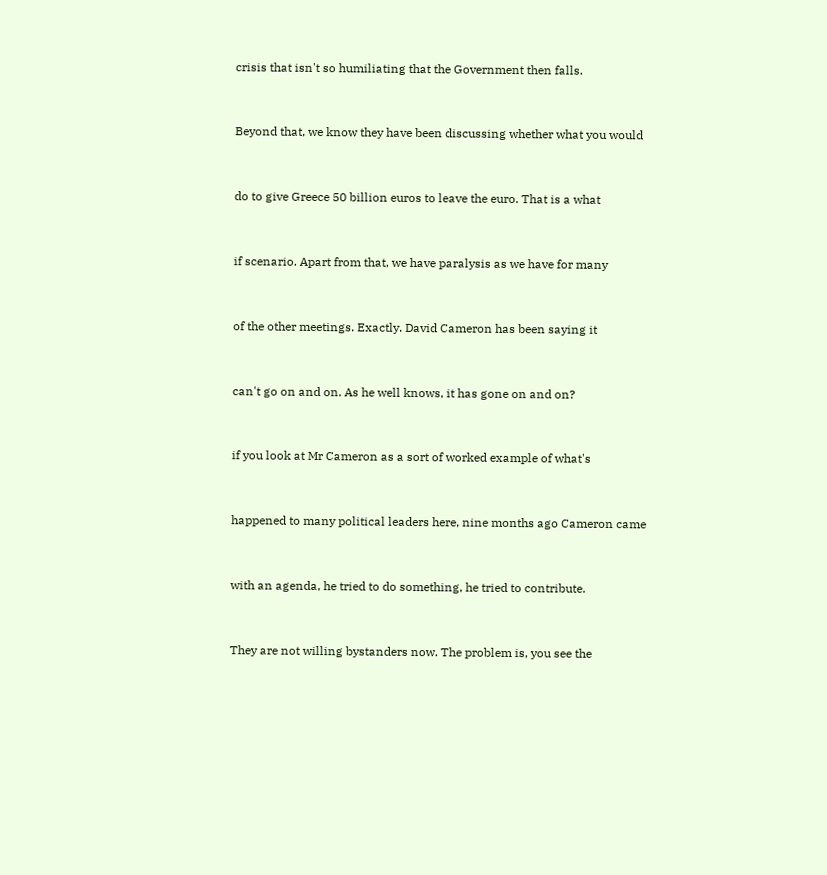crisis that isn't so humiliating that the Government then falls.


Beyond that, we know they have been discussing whether what you would


do to give Greece 50 billion euros to leave the euro. That is a what


if scenario. Apart from that, we have paralysis as we have for many


of the other meetings. Exactly. David Cameron has been saying it


can't go on and on. As he well knows, it has gone on and on?


if you look at Mr Cameron as a sort of worked example of what's


happened to many political leaders here, nine months ago Cameron came


with an agenda, he tried to do something, he tried to contribute.


They are not willing bystanders now. The problem is, you see the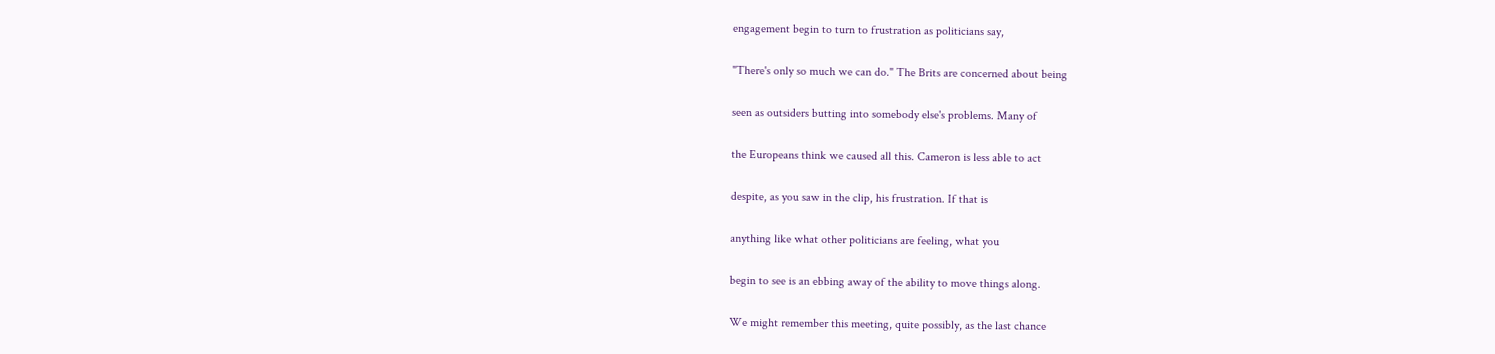engagement begin to turn to frustration as politicians say,


"There's only so much we can do." The Brits are concerned about being


seen as outsiders butting into somebody else's problems. Many of


the Europeans think we caused all this. Cameron is less able to act


despite, as you saw in the clip, his frustration. If that is


anything like what other politicians are feeling, what you


begin to see is an ebbing away of the ability to move things along.


We might remember this meeting, quite possibly, as the last chance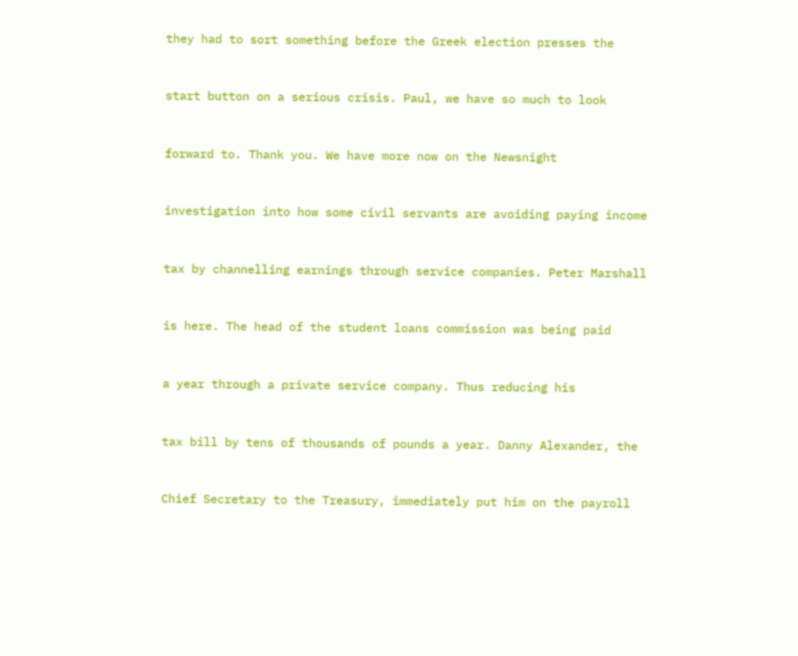they had to sort something before the Greek election presses the


start button on a serious crisis. Paul, we have so much to look


forward to. Thank you. We have more now on the Newsnight


investigation into how some civil servants are avoiding paying income


tax by channelling earnings through service companies. Peter Marshall


is here. The head of the student loans commission was being paid


a year through a private service company. Thus reducing his


tax bill by tens of thousands of pounds a year. Danny Alexander, the


Chief Secretary to the Treasury, immediately put him on the payroll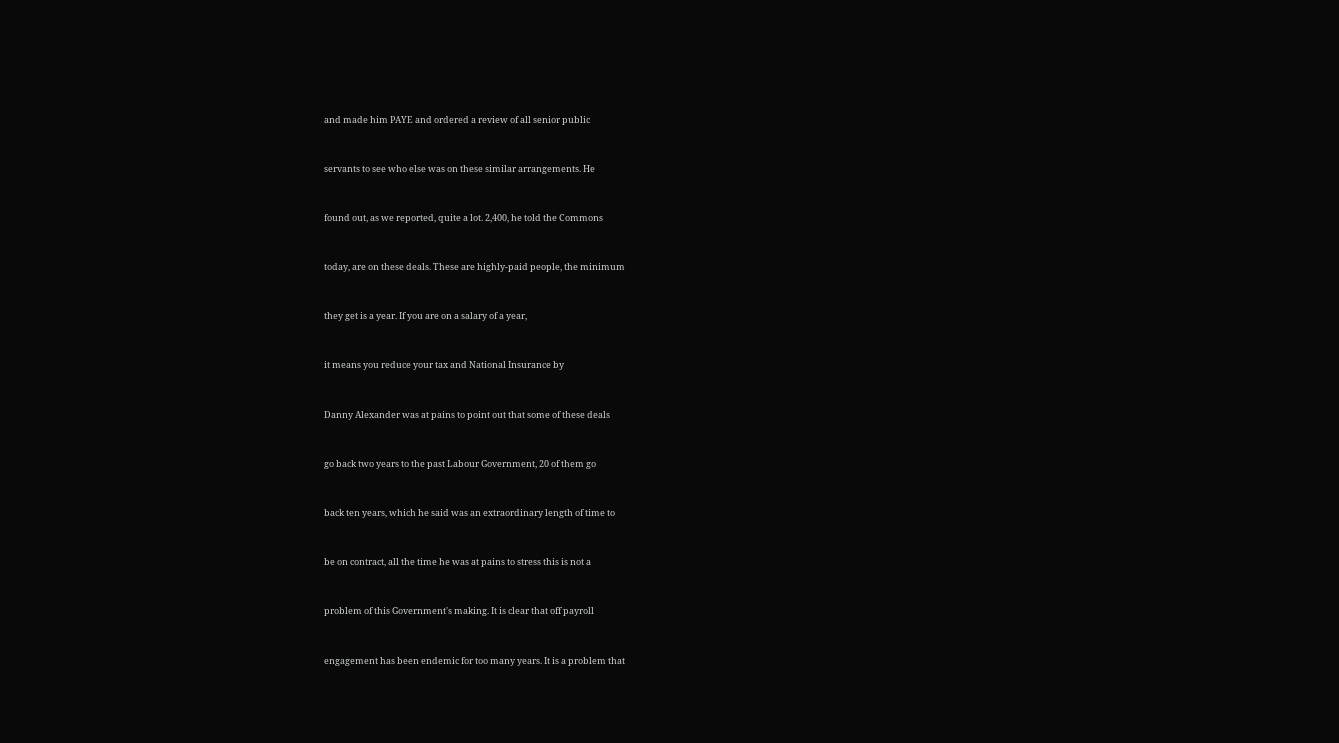and made him PAYE and ordered a review of all senior public


servants to see who else was on these similar arrangements. He


found out, as we reported, quite a lot. 2,400, he told the Commons


today, are on these deals. These are highly-paid people, the minimum


they get is a year. If you are on a salary of a year,


it means you reduce your tax and National Insurance by


Danny Alexander was at pains to point out that some of these deals


go back two years to the past Labour Government, 20 of them go


back ten years, which he said was an extraordinary length of time to


be on contract, all the time he was at pains to stress this is not a


problem of this Government's making. It is clear that off payroll


engagement has been endemic for too many years. It is a problem that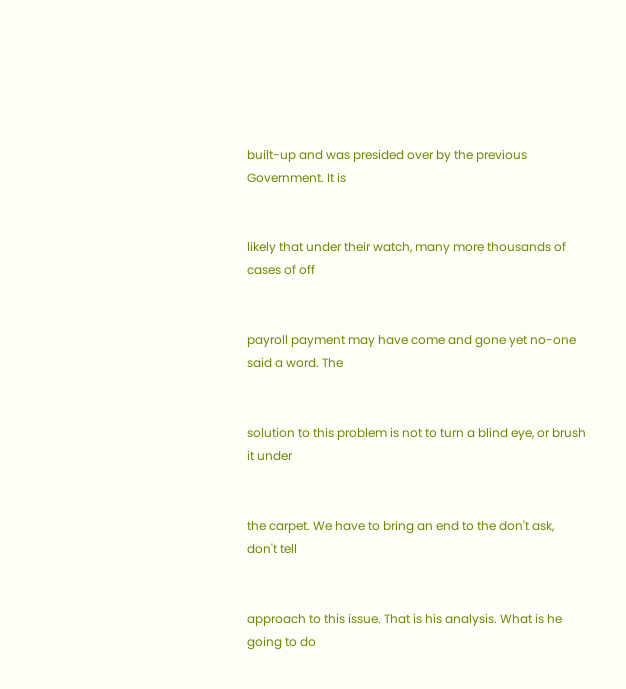built-up and was presided over by the previous Government. It is


likely that under their watch, many more thousands of cases of off


payroll payment may have come and gone yet no-one said a word. The


solution to this problem is not to turn a blind eye, or brush it under


the carpet. We have to bring an end to the don't ask, don't tell


approach to this issue. That is his analysis. What is he going to do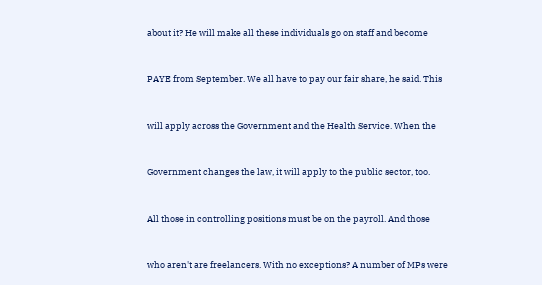about it? He will make all these individuals go on staff and become


PAYE from September. We all have to pay our fair share, he said. This


will apply across the Government and the Health Service. When the


Government changes the law, it will apply to the public sector, too.


All those in controlling positions must be on the payroll. And those


who aren't are freelancers. With no exceptions? A number of MPs were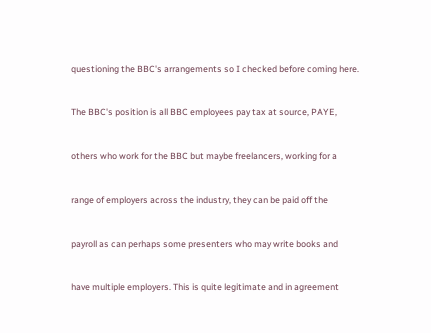questioning the BBC's arrangements so I checked before coming here.


The BBC's position is all BBC employees pay tax at source, PAYE,


others who work for the BBC but maybe freelancers, working for a


range of employers across the industry, they can be paid off the


payroll as can perhaps some presenters who may write books and


have multiple employers. This is quite legitimate and in agreement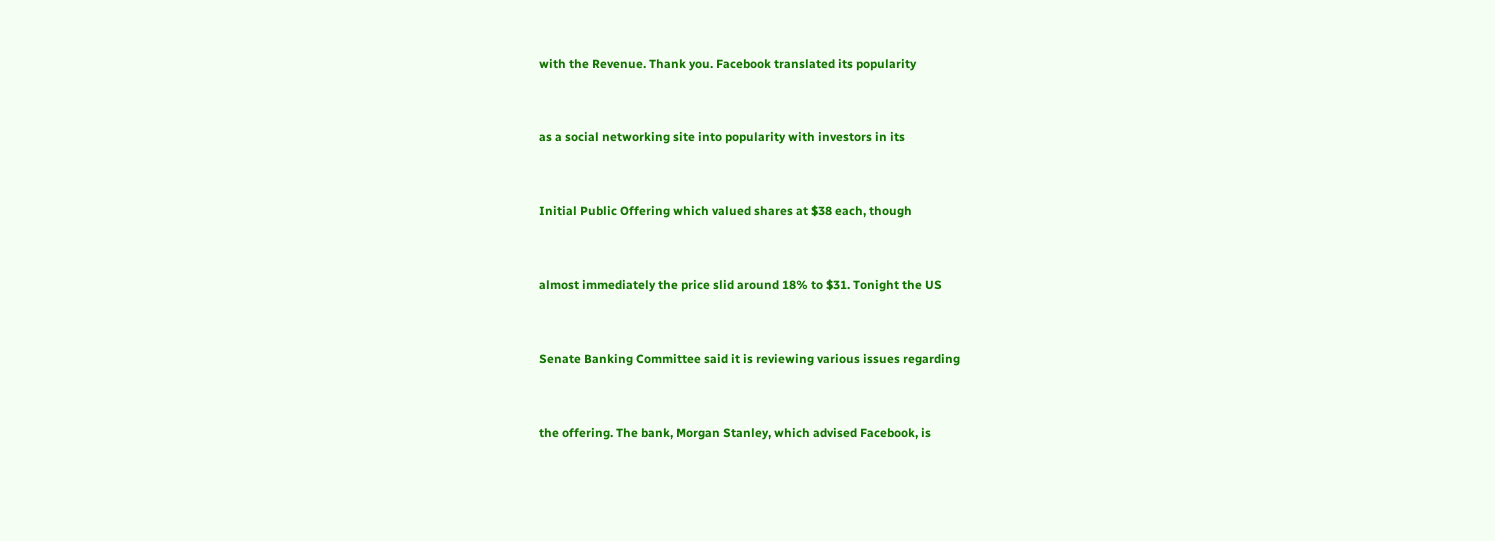with the Revenue. Thank you. Facebook translated its popularity


as a social networking site into popularity with investors in its


Initial Public Offering which valued shares at $38 each, though


almost immediately the price slid around 18% to $31. Tonight the US


Senate Banking Committee said it is reviewing various issues regarding


the offering. The bank, Morgan Stanley, which advised Facebook, is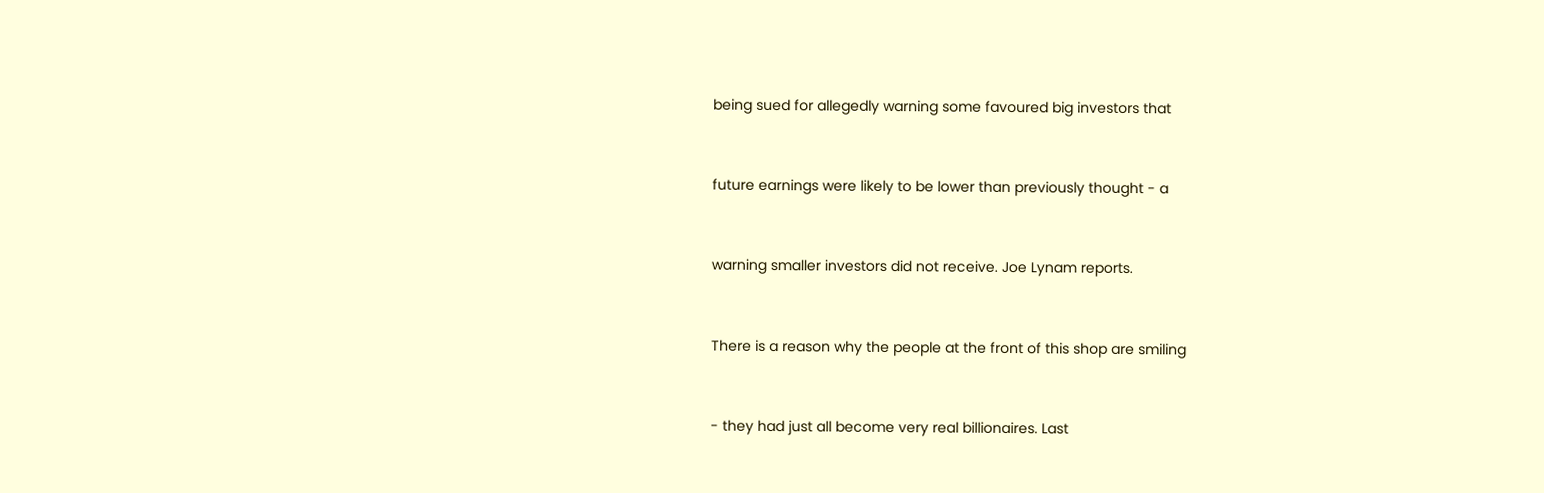being sued for allegedly warning some favoured big investors that


future earnings were likely to be lower than previously thought - a


warning smaller investors did not receive. Joe Lynam reports.


There is a reason why the people at the front of this shop are smiling


- they had just all become very real billionaires. Last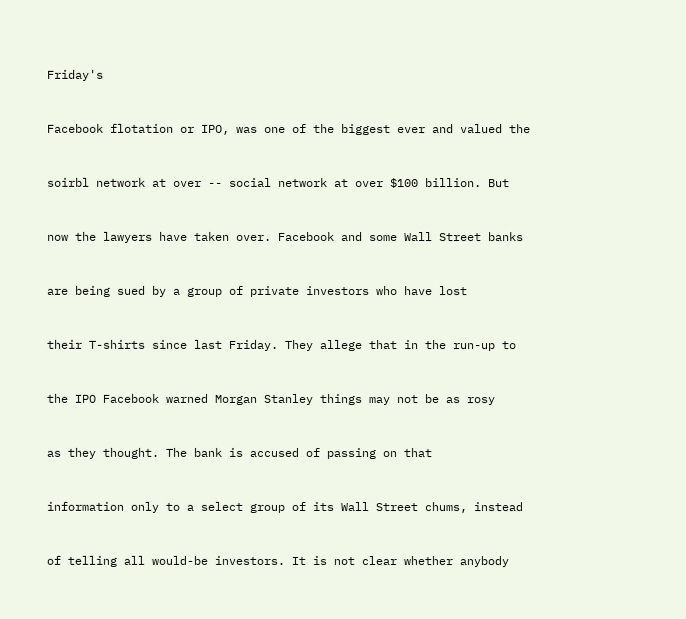Friday's


Facebook flotation or IPO, was one of the biggest ever and valued the


soirbl network at over -- social network at over $100 billion. But


now the lawyers have taken over. Facebook and some Wall Street banks


are being sued by a group of private investors who have lost


their T-shirts since last Friday. They allege that in the run-up to


the IPO Facebook warned Morgan Stanley things may not be as rosy


as they thought. The bank is accused of passing on that


information only to a select group of its Wall Street chums, instead


of telling all would-be investors. It is not clear whether anybody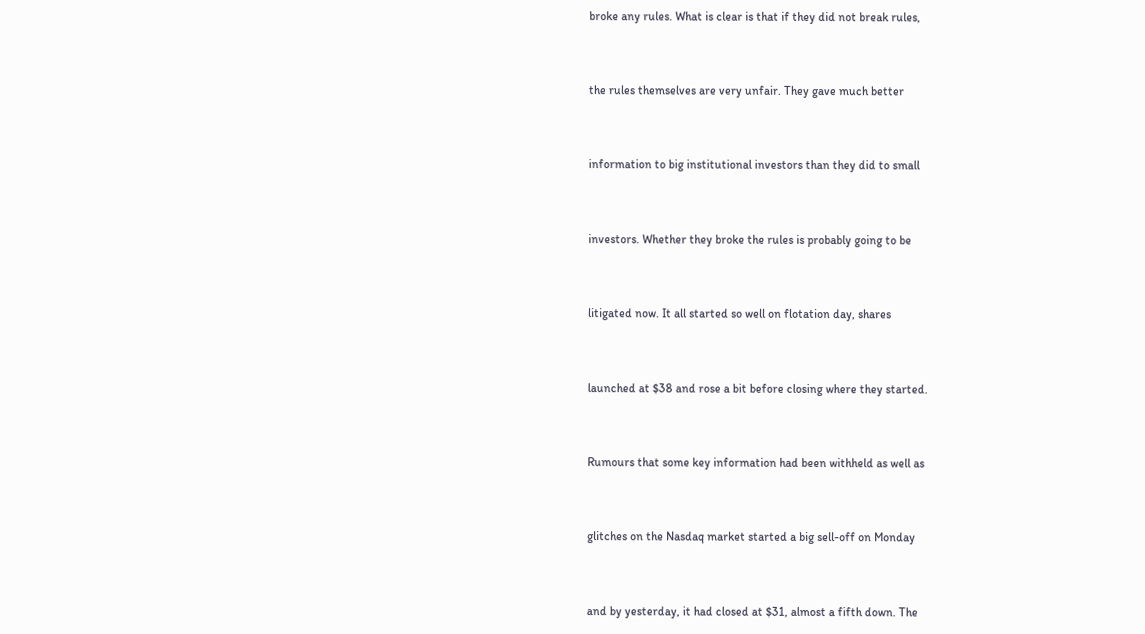broke any rules. What is clear is that if they did not break rules,


the rules themselves are very unfair. They gave much better


information to big institutional investors than they did to small


investors. Whether they broke the rules is probably going to be


litigated now. It all started so well on flotation day, shares


launched at $38 and rose a bit before closing where they started.


Rumours that some key information had been withheld as well as


glitches on the Nasdaq market started a big sell-off on Monday


and by yesterday, it had closed at $31, almost a fifth down. The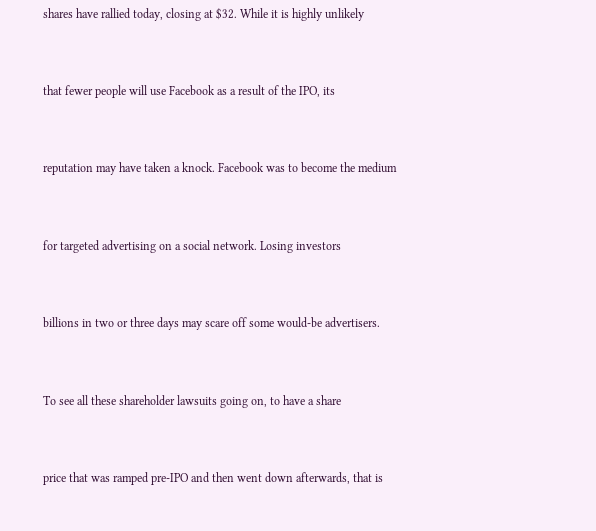shares have rallied today, closing at $32. While it is highly unlikely


that fewer people will use Facebook as a result of the IPO, its


reputation may have taken a knock. Facebook was to become the medium


for targeted advertising on a social network. Losing investors


billions in two or three days may scare off some would-be advertisers.


To see all these shareholder lawsuits going on, to have a share


price that was ramped pre-IPO and then went down afterwards, that is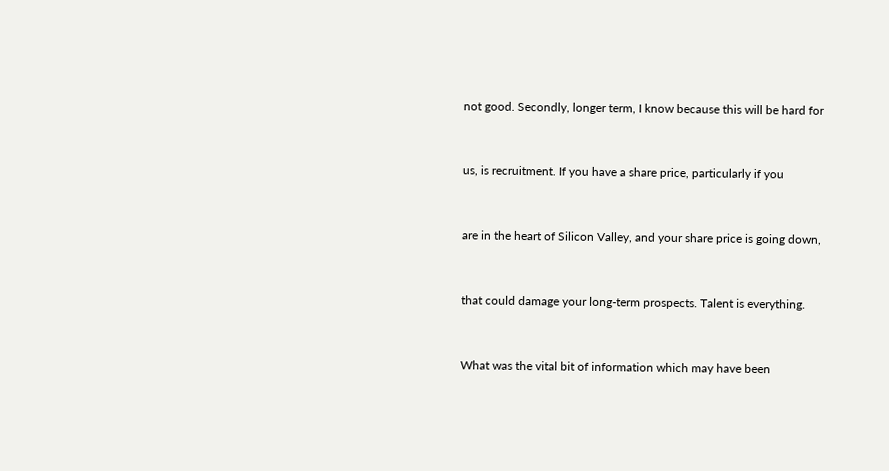not good. Secondly, longer term, I know because this will be hard for


us, is recruitment. If you have a share price, particularly if you


are in the heart of Silicon Valley, and your share price is going down,


that could damage your long-term prospects. Talent is everything.


What was the vital bit of information which may have been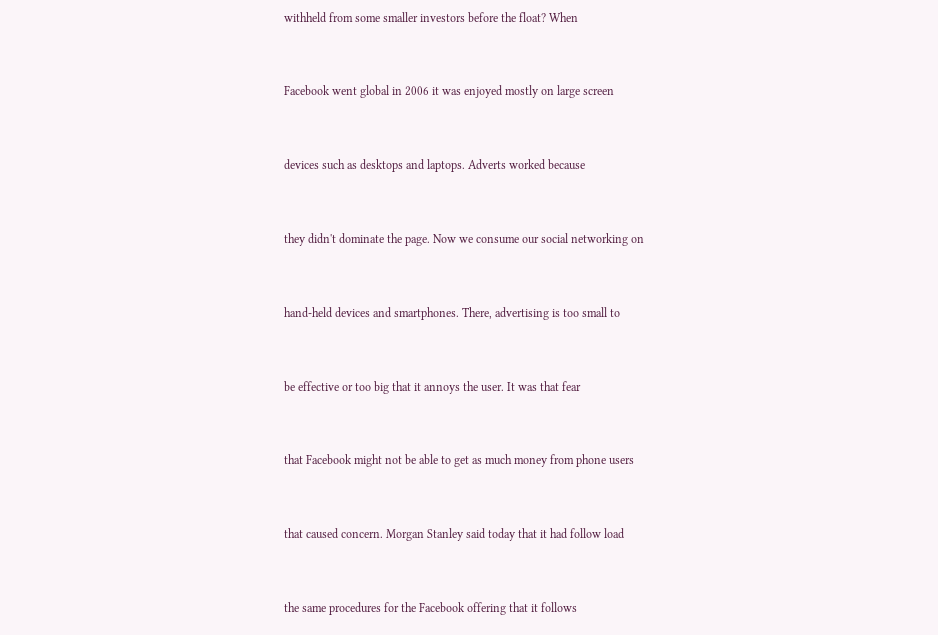withheld from some smaller investors before the float? When


Facebook went global in 2006 it was enjoyed mostly on large screen


devices such as desktops and laptops. Adverts worked because


they didn't dominate the page. Now we consume our social networking on


hand-held devices and smartphones. There, advertising is too small to


be effective or too big that it annoys the user. It was that fear


that Facebook might not be able to get as much money from phone users


that caused concern. Morgan Stanley said today that it had follow load


the same procedures for the Facebook offering that it follows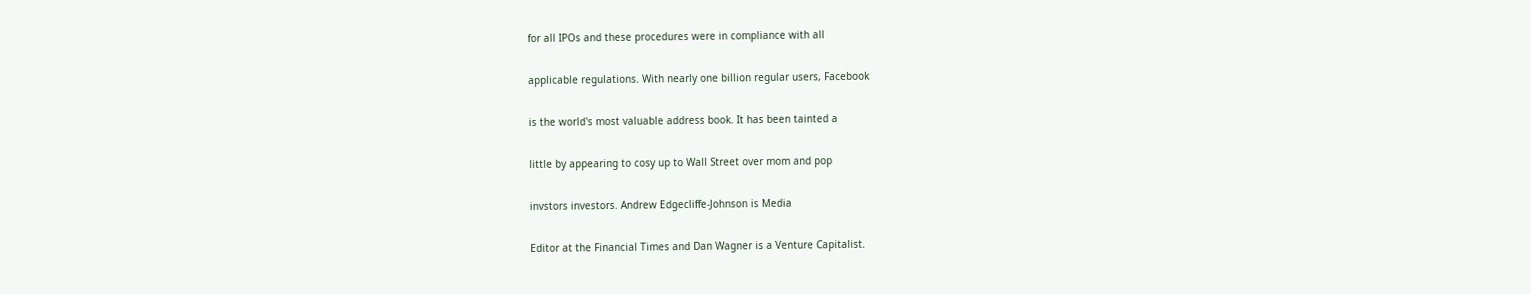for all IPOs and these procedures were in compliance with all


applicable regulations. With nearly one billion regular users, Facebook


is the world's most valuable address book. It has been tainted a


little by appearing to cosy up to Wall Street over mom and pop


invstors investors. Andrew Edgecliffe-Johnson is Media


Editor at the Financial Times and Dan Wagner is a Venture Capitalist.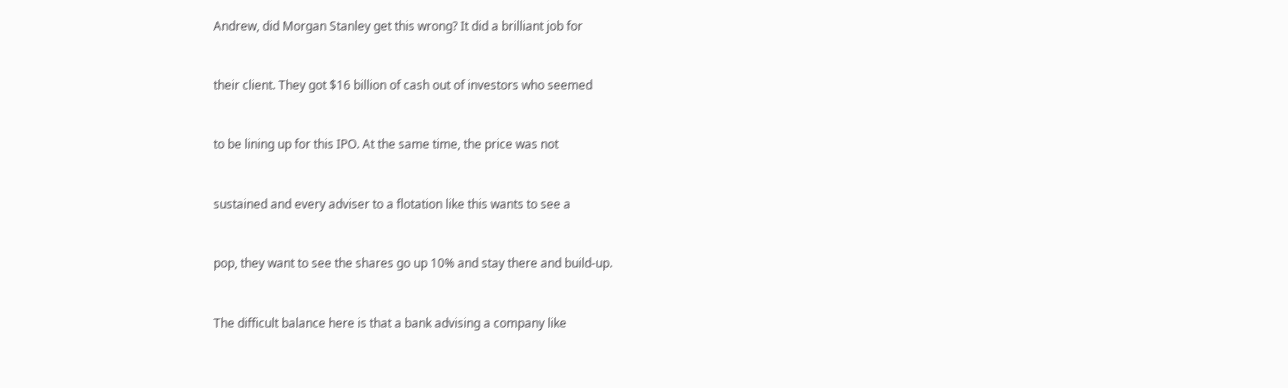Andrew, did Morgan Stanley get this wrong? It did a brilliant job for


their client. They got $16 billion of cash out of investors who seemed


to be lining up for this IPO. At the same time, the price was not


sustained and every adviser to a flotation like this wants to see a


pop, they want to see the shares go up 10% and stay there and build-up.


The difficult balance here is that a bank advising a company like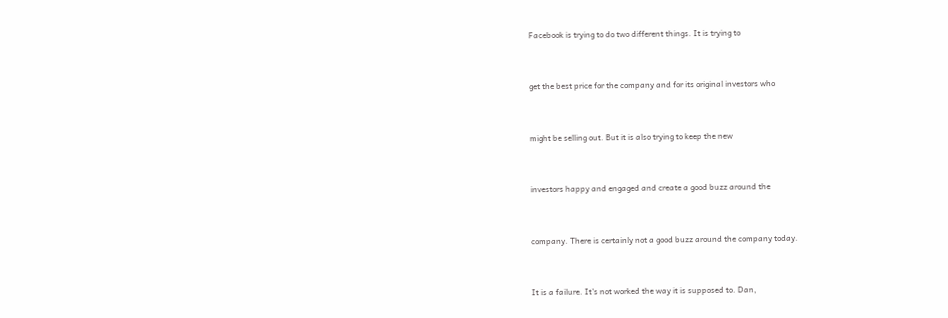Facebook is trying to do two different things. It is trying to


get the best price for the company and for its original investors who


might be selling out. But it is also trying to keep the new


investors happy and engaged and create a good buzz around the


company. There is certainly not a good buzz around the company today.


It is a failure. It's not worked the way it is supposed to. Dan,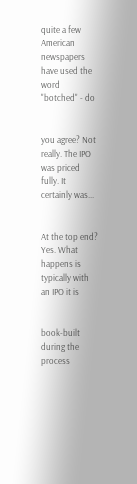quite a few American newspapers have used the word "botched" - do


you agree? Not really. The IPO was priced fully. It certainly was...


At the top end? Yes. What happens is typically with an IPO it is


book-built during the process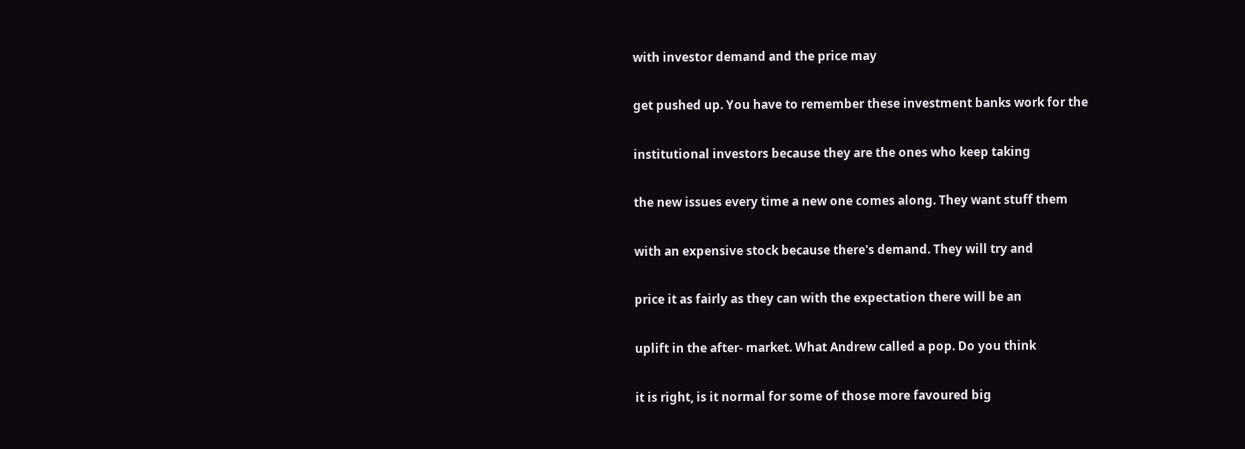with investor demand and the price may


get pushed up. You have to remember these investment banks work for the


institutional investors because they are the ones who keep taking


the new issues every time a new one comes along. They want stuff them


with an expensive stock because there's demand. They will try and


price it as fairly as they can with the expectation there will be an


uplift in the after- market. What Andrew called a pop. Do you think


it is right, is it normal for some of those more favoured big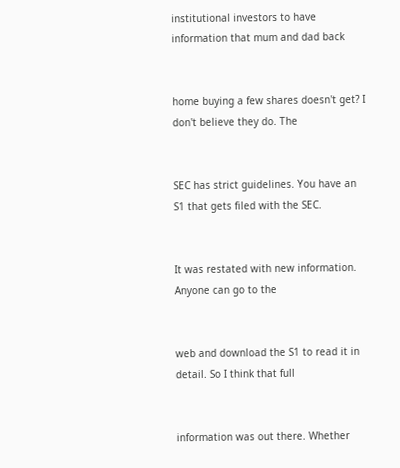institutional investors to have information that mum and dad back


home buying a few shares doesn't get? I don't believe they do. The


SEC has strict guidelines. You have an S1 that gets filed with the SEC.


It was restated with new information. Anyone can go to the


web and download the S1 to read it in detail. So I think that full


information was out there. Whether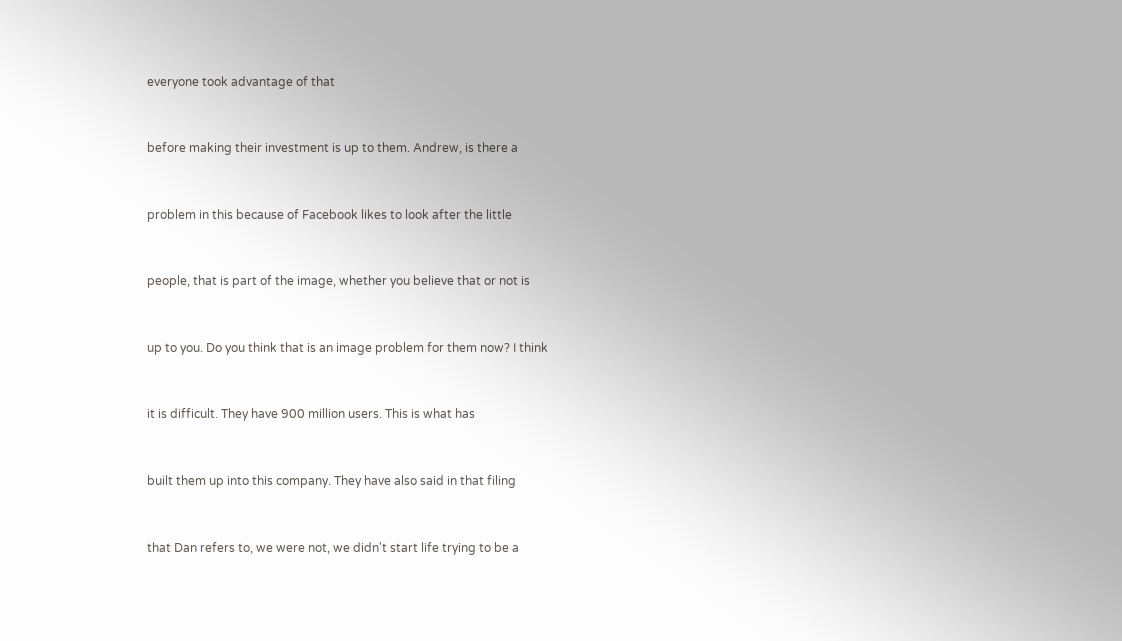everyone took advantage of that


before making their investment is up to them. Andrew, is there a


problem in this because of Facebook likes to look after the little


people, that is part of the image, whether you believe that or not is


up to you. Do you think that is an image problem for them now? I think


it is difficult. They have 900 million users. This is what has


built them up into this company. They have also said in that filing


that Dan refers to, we were not, we didn't start life trying to be a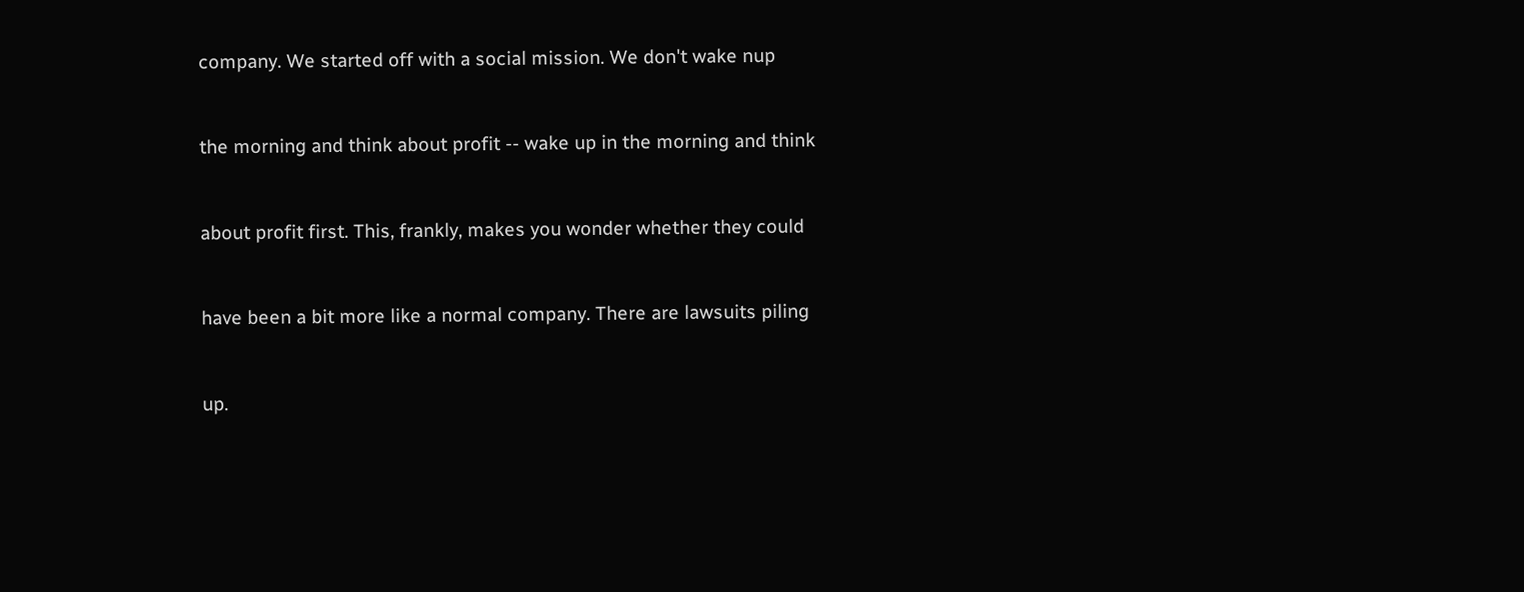company. We started off with a social mission. We don't wake nup


the morning and think about profit -- wake up in the morning and think


about profit first. This, frankly, makes you wonder whether they could


have been a bit more like a normal company. There are lawsuits piling


up.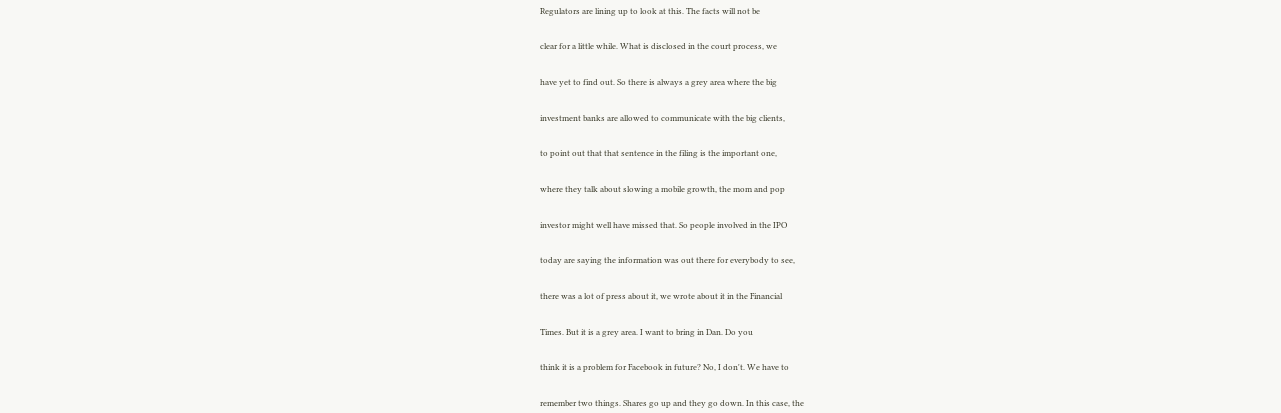Regulators are lining up to look at this. The facts will not be


clear for a little while. What is disclosed in the court process, we


have yet to find out. So there is always a grey area where the big


investment banks are allowed to communicate with the big clients,


to point out that that sentence in the filing is the important one,


where they talk about slowing a mobile growth, the mom and pop


investor might well have missed that. So people involved in the IPO


today are saying the information was out there for everybody to see,


there was a lot of press about it, we wrote about it in the Financial


Times. But it is a grey area. I want to bring in Dan. Do you


think it is a problem for Facebook in future? No, I don't. We have to


remember two things. Shares go up and they go down. In this case, the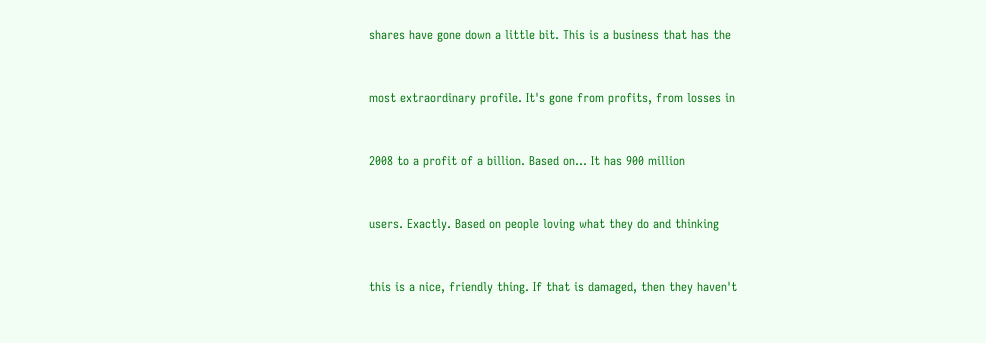shares have gone down a little bit. This is a business that has the


most extraordinary profile. It's gone from profits, from losses in


2008 to a profit of a billion. Based on... It has 900 million


users. Exactly. Based on people loving what they do and thinking


this is a nice, friendly thing. If that is damaged, then they haven't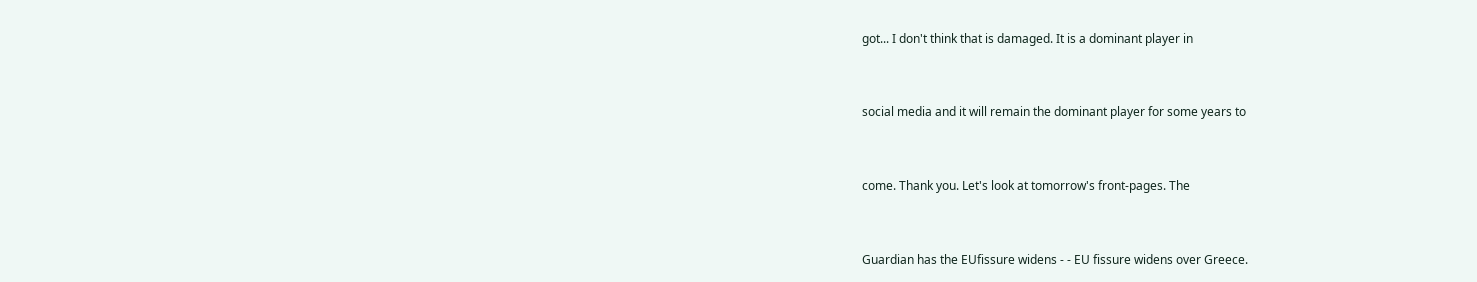got... I don't think that is damaged. It is a dominant player in


social media and it will remain the dominant player for some years to


come. Thank you. Let's look at tomorrow's front-pages. The


Guardian has the EUfissure widens - - EU fissure widens over Greece.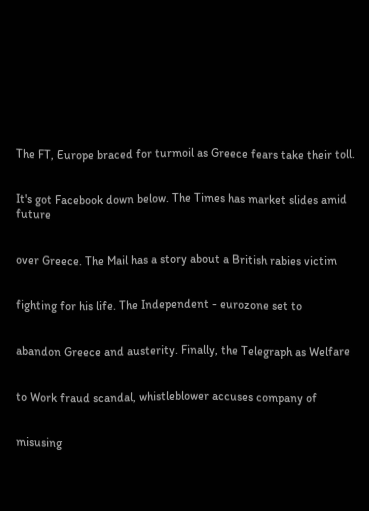The FT, Europe braced for turmoil as Greece fears take their toll.


It's got Facebook down below. The Times has market slides amid future


over Greece. The Mail has a story about a British rabies victim


fighting for his life. The Independent - eurozone set to


abandon Greece and austerity. Finally, the Telegraph as Welfare


to Work fraud scandal, whistleblower accuses company of


misusing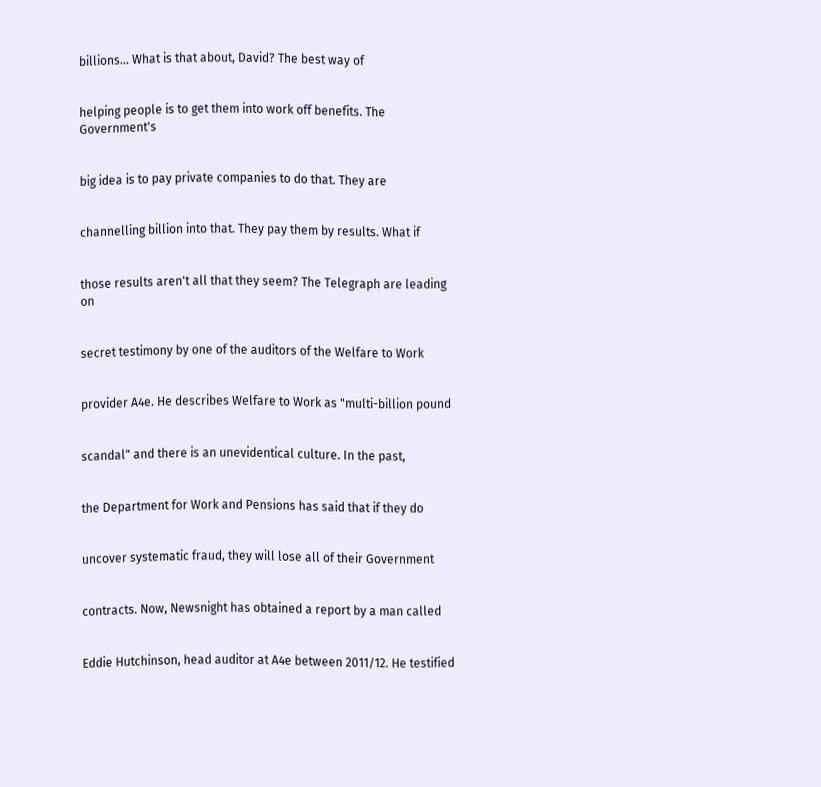billions... What is that about, David? The best way of


helping people is to get them into work off benefits. The Government's


big idea is to pay private companies to do that. They are


channelling billion into that. They pay them by results. What if


those results aren't all that they seem? The Telegraph are leading on


secret testimony by one of the auditors of the Welfare to Work


provider A4e. He describes Welfare to Work as "multi-billion pound


scandal" and there is an unevidentical culture. In the past,


the Department for Work and Pensions has said that if they do


uncover systematic fraud, they will lose all of their Government


contracts. Now, Newsnight has obtained a report by a man called


Eddie Hutchinson, head auditor at A4e between 2011/12. He testified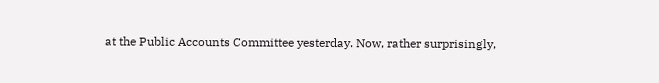at the Public Accounts Committee yesterday. Now, rather surprisingly,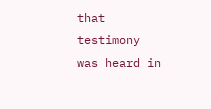that testimony was heard in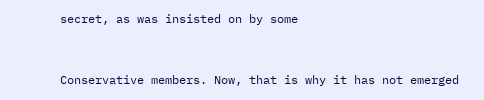secret, as was insisted on by some


Conservative members. Now, that is why it has not emerged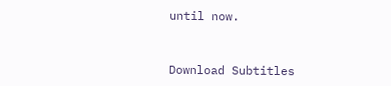until now.


Download Subtitles